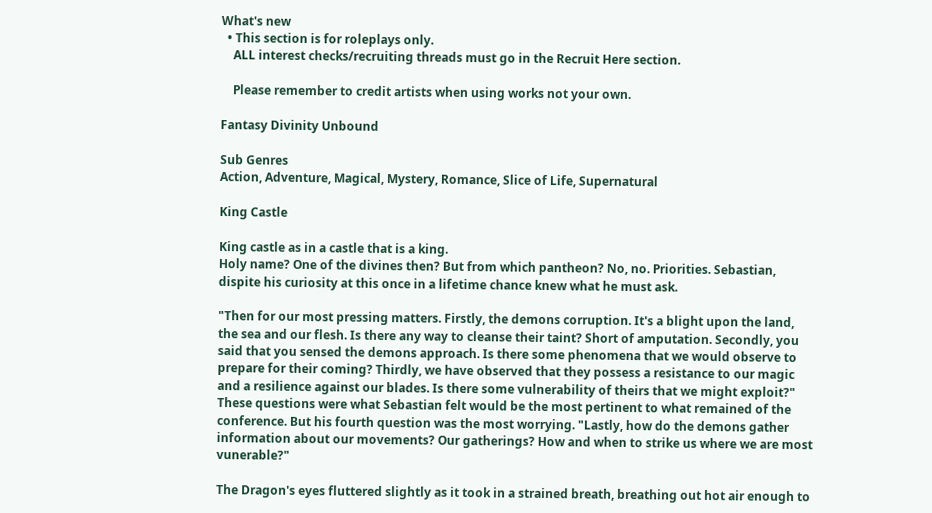What's new
  • This section is for roleplays only.
    ALL interest checks/recruiting threads must go in the Recruit Here section.

    Please remember to credit artists when using works not your own.

Fantasy Divinity Unbound

Sub Genres
Action, Adventure, Magical, Mystery, Romance, Slice of Life, Supernatural

King Castle

King castle as in a castle that is a king.
Holy name? One of the divines then? But from which pantheon? No, no. Priorities. Sebastian, dispite his curiosity at this once in a lifetime chance knew what he must ask.

"Then for our most pressing matters. Firstly, the demons corruption. It's a blight upon the land, the sea and our flesh. Is there any way to cleanse their taint? Short of amputation. Secondly, you said that you sensed the demons approach. Is there some phenomena that we would observe to prepare for their coming? Thirdly, we have observed that they possess a resistance to our magic and a resilience against our blades. Is there some vulnerability of theirs that we might exploit?" These questions were what Sebastian felt would be the most pertinent to what remained of the conference. But his fourth question was the most worrying. "Lastly, how do the demons gather information about our movements? Our gatherings? How and when to strike us where we are most vunerable?"

The Dragon's eyes fluttered slightly as it took in a strained breath, breathing out hot air enough to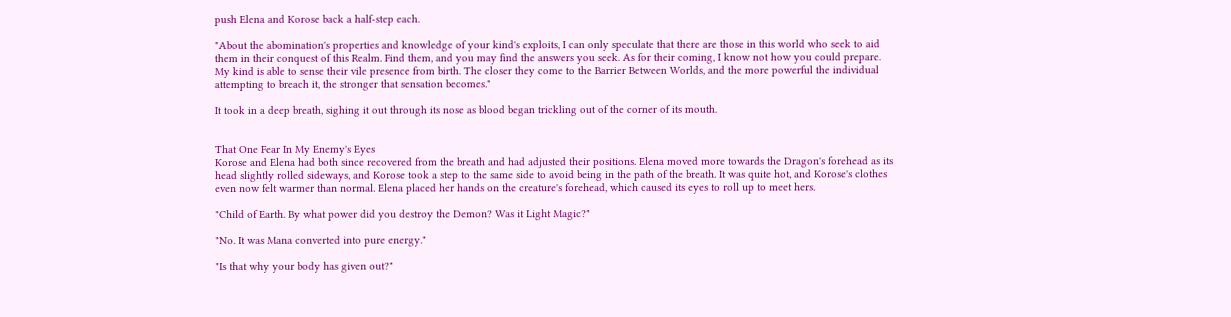push Elena and Korose back a half-step each.

"About the abomination's properties and knowledge of your kind's exploits, I can only speculate that there are those in this world who seek to aid them in their conquest of this Realm. Find them, and you may find the answers you seek. As for their coming, I know not how you could prepare. My kind is able to sense their vile presence from birth. The closer they come to the Barrier Between Worlds, and the more powerful the individual attempting to breach it, the stronger that sensation becomes."

It took in a deep breath, sighing it out through its nose as blood began trickling out of the corner of its mouth.


That One Fear In My Enemy's Eyes
Korose and Elena had both since recovered from the breath and had adjusted their positions. Elena moved more towards the Dragon's forehead as its head slightly rolled sideways, and Korose took a step to the same side to avoid being in the path of the breath. It was quite hot, and Korose's clothes even now felt warmer than normal. Elena placed her hands on the creature's forehead, which caused its eyes to roll up to meet hers.

"Child of Earth. By what power did you destroy the Demon? Was it Light Magic?"

"No. It was Mana converted into pure energy."

"Is that why your body has given out?"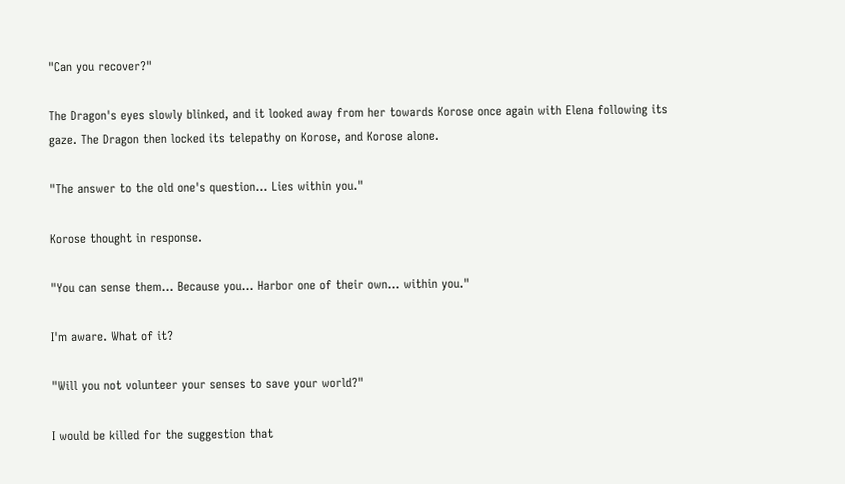"Can you recover?"

The Dragon's eyes slowly blinked, and it looked away from her towards Korose once again with Elena following its gaze. The Dragon then locked its telepathy on Korose, and Korose alone.

"The answer to the old one's question... Lies within you."

Korose thought in response.

"You can sense them... Because you... Harbor one of their own... within you."

I'm aware. What of it?

"Will you not volunteer your senses to save your world?"

I would be killed for the suggestion that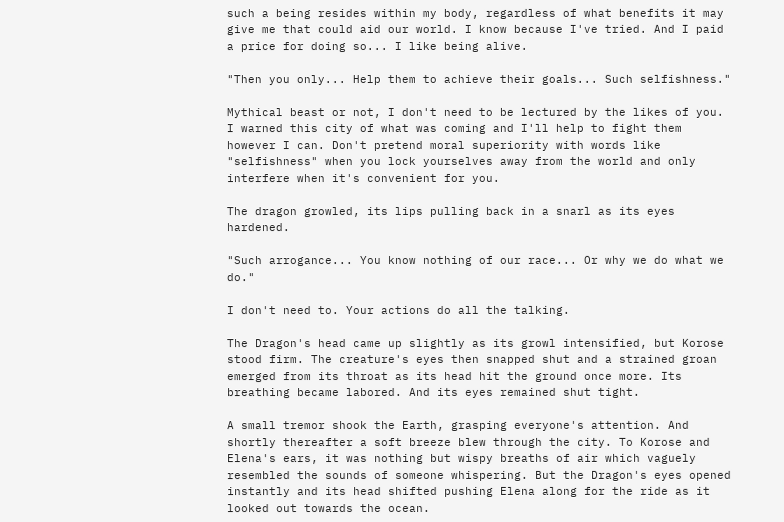such a being resides within my body, regardless of what benefits it may give me that could aid our world. I know because I've tried. And I paid a price for doing so... I like being alive.

"Then you only... Help them to achieve their goals... Such selfishness."

Mythical beast or not, I don't need to be lectured by the likes of you. I warned this city of what was coming and I'll help to fight them however I can. Don't pretend moral superiority with words like "selfishness" when you lock yourselves away from the world and only interfere when it's convenient for you.

The dragon growled, its lips pulling back in a snarl as its eyes hardened.

"Such arrogance... You know nothing of our race... Or why we do what we do."

I don't need to. Your actions do all the talking.

The Dragon's head came up slightly as its growl intensified, but Korose stood firm. The creature's eyes then snapped shut and a strained groan emerged from its throat as its head hit the ground once more. Its breathing became labored. And its eyes remained shut tight.

A small tremor shook the Earth, grasping everyone's attention. And shortly thereafter a soft breeze blew through the city. To Korose and Elena's ears, it was nothing but wispy breaths of air which vaguely resembled the sounds of someone whispering. But the Dragon's eyes opened instantly and its head shifted pushing Elena along for the ride as it looked out towards the ocean.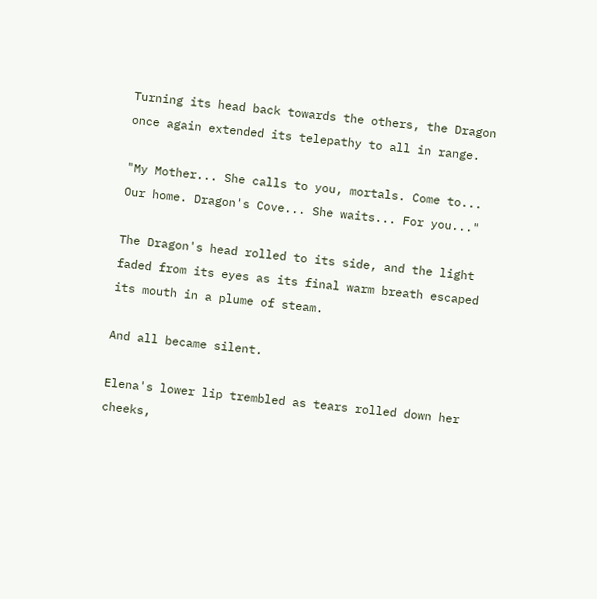Turning its head back towards the others, the Dragon once again extended its telepathy to all in range.

"My Mother... She calls to you, mortals. Come to... Our home. Dragon's Cove... She waits... For you..."

The Dragon's head rolled to its side, and the light faded from its eyes as its final warm breath escaped its mouth in a plume of steam.

And all became silent.

Elena's lower lip trembled as tears rolled down her cheeks,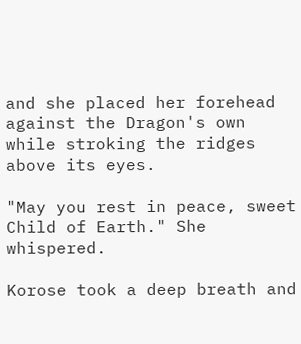and she placed her forehead against the Dragon's own while stroking the ridges above its eyes.

"May you rest in peace, sweet Child of Earth." She whispered.

Korose took a deep breath and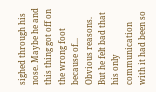sighed through his nose. Maybe he and this thing got off on the wrong foot because of... Obvious reasons. But he felt bad that his only communication with it had been so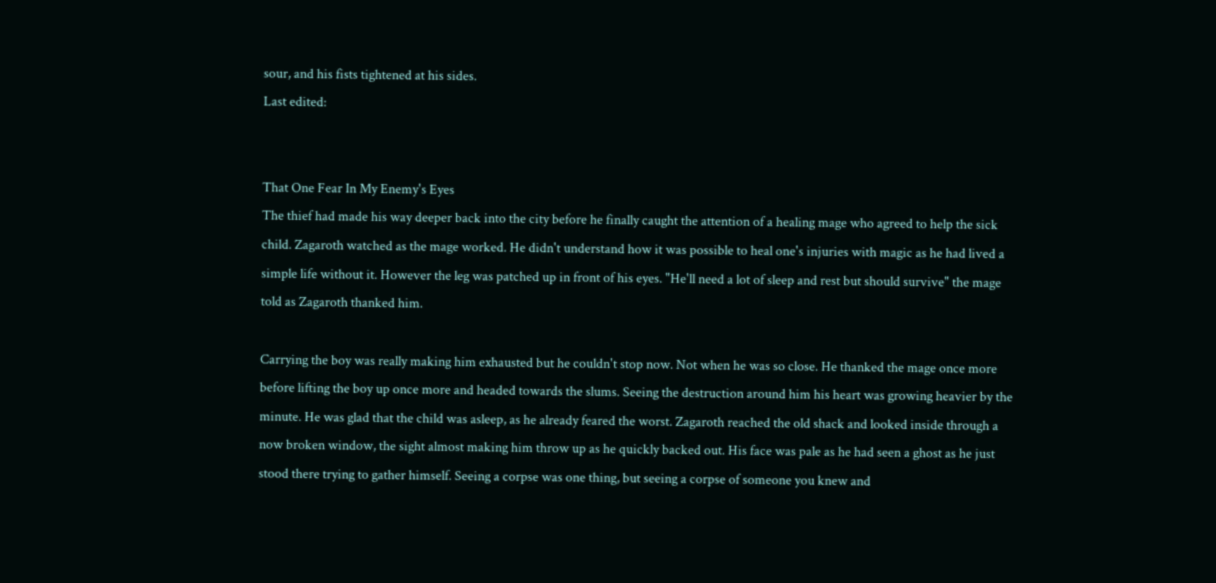sour, and his fists tightened at his sides.
Last edited:


That One Fear In My Enemy's Eyes
The thief had made his way deeper back into the city before he finally caught the attention of a healing mage who agreed to help the sick child. Zagaroth watched as the mage worked. He didn't understand how it was possible to heal one's injuries with magic as he had lived a simple life without it. However the leg was patched up in front of his eyes. "He'll need a lot of sleep and rest but should survive" the mage told as Zagaroth thanked him.

Carrying the boy was really making him exhausted but he couldn't stop now. Not when he was so close. He thanked the mage once more before lifting the boy up once more and headed towards the slums. Seeing the destruction around him his heart was growing heavier by the minute. He was glad that the child was asleep, as he already feared the worst. Zagaroth reached the old shack and looked inside through a now broken window, the sight almost making him throw up as he quickly backed out. His face was pale as he had seen a ghost as he just stood there trying to gather himself. Seeing a corpse was one thing, but seeing a corpse of someone you knew and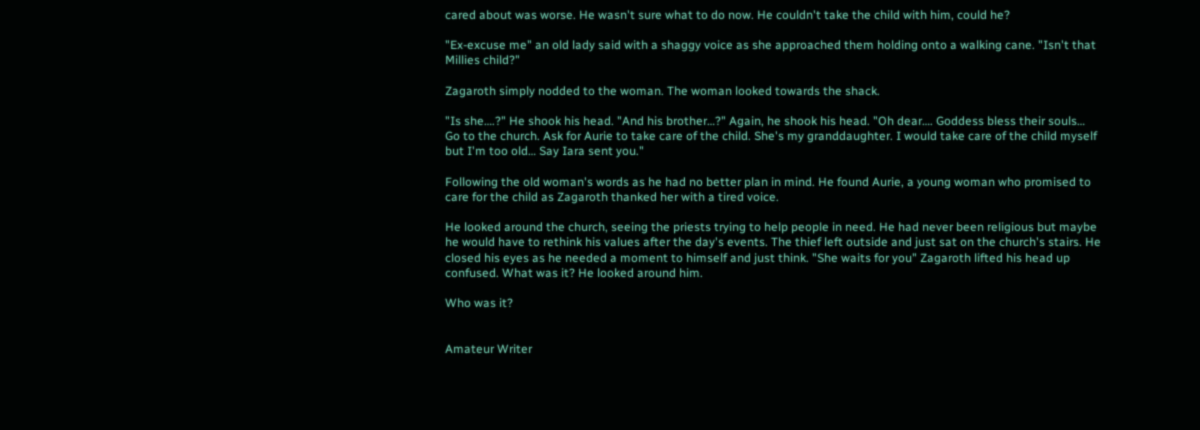cared about was worse. He wasn't sure what to do now. He couldn't take the child with him, could he?

"Ex-excuse me" an old lady said with a shaggy voice as she approached them holding onto a walking cane. "Isn't that Millies child?"

Zagaroth simply nodded to the woman. The woman looked towards the shack.

"Is she….?" He shook his head. "And his brother…?" Again, he shook his head. "Oh dear…. Goddess bless their souls… Go to the church. Ask for Aurie to take care of the child. She's my granddaughter. I would take care of the child myself but I'm too old… Say Iara sent you."

Following the old woman's words as he had no better plan in mind. He found Aurie, a young woman who promised to care for the child as Zagaroth thanked her with a tired voice.

He looked around the church, seeing the priests trying to help people in need. He had never been religious but maybe he would have to rethink his values after the day's events. The thief left outside and just sat on the church's stairs. He closed his eyes as he needed a moment to himself and just think. "She waits for you" Zagaroth lifted his head up confused. What was it? He looked around him.

Who was it?


Amateur Writer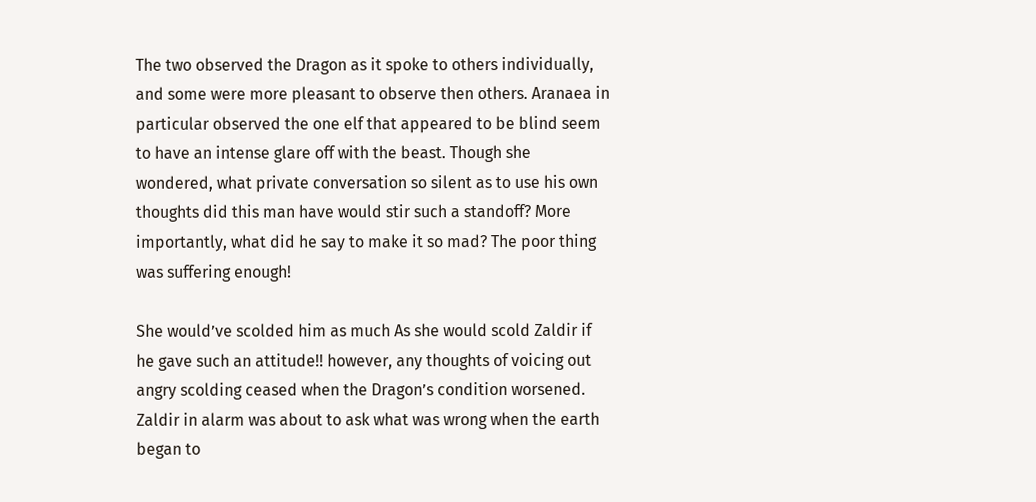The two observed the Dragon as it spoke to others individually, and some were more pleasant to observe then others. Aranaea in particular observed the one elf that appeared to be blind seem to have an intense glare off with the beast. Though she wondered, what private conversation so silent as to use his own thoughts did this man have would stir such a standoff? More importantly, what did he say to make it so mad? The poor thing was suffering enough!

She would’ve scolded him as much As she would scold Zaldir if he gave such an attitude!! however, any thoughts of voicing out angry scolding ceased when the Dragon’s condition worsened. Zaldir in alarm was about to ask what was wrong when the earth began to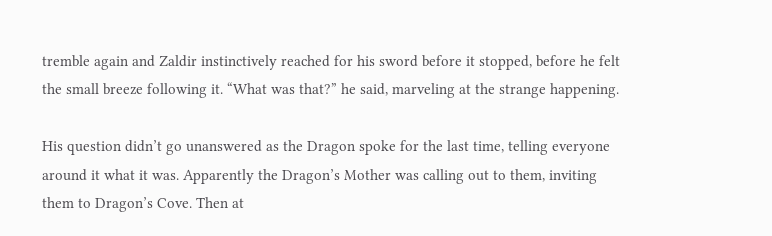tremble again and Zaldir instinctively reached for his sword before it stopped, before he felt the small breeze following it. “What was that?” he said, marveling at the strange happening.

His question didn’t go unanswered as the Dragon spoke for the last time, telling everyone around it what it was. Apparently the Dragon’s Mother was calling out to them, inviting them to Dragon’s Cove. Then at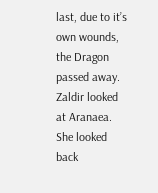last, due to it’s own wounds, the Dragon passed away. Zaldir looked at Aranaea. She looked back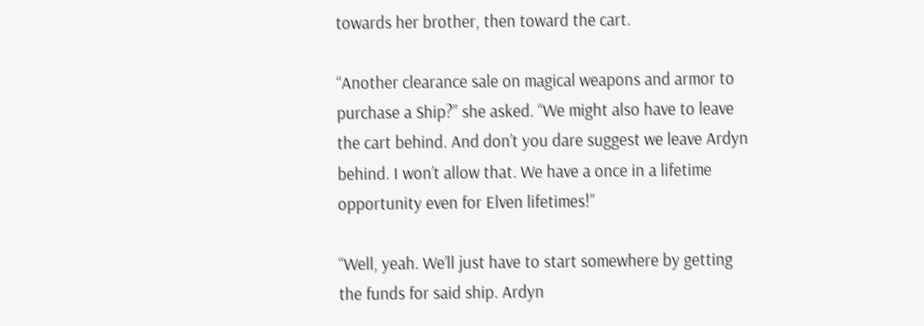towards her brother, then toward the cart.

“Another clearance sale on magical weapons and armor to purchase a Ship?” she asked. “We might also have to leave the cart behind. And don’t you dare suggest we leave Ardyn behind. I won’t allow that. We have a once in a lifetime opportunity even for Elven lifetimes!”

“Well, yeah. We’ll just have to start somewhere by getting the funds for said ship. Ardyn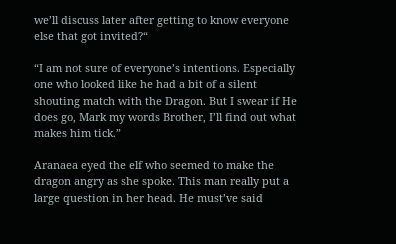we’ll discuss later after getting to know everyone else that got invited?“

“I am not sure of everyone’s intentions. Especially one who looked like he had a bit of a silent shouting match with the Dragon. But I swear if He does go, Mark my words Brother, I’ll find out what makes him tick.”

Aranaea eyed the elf who seemed to make the dragon angry as she spoke. This man really put a large question in her head. He must’ve said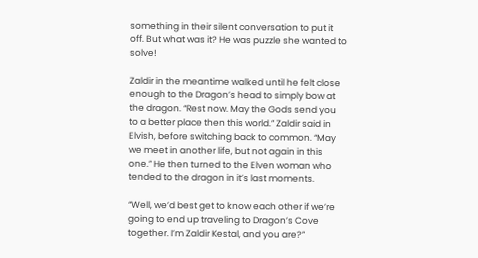something in their silent conversation to put it off. But what was it? He was puzzle she wanted to solve!

Zaldir in the meantime walked until he felt close enough to the Dragon’s head to simply bow at the dragon. “Rest now. May the Gods send you to a better place then this world.” Zaldir said in Elvish, before switching back to common. “May we meet in another life, but not again in this one.” He then turned to the Elven woman who tended to the dragon in it’s last moments.

“Well, we’d best get to know each other if we’re going to end up traveling to Dragon’s Cove together. I’m Zaldir Kestal, and you are?”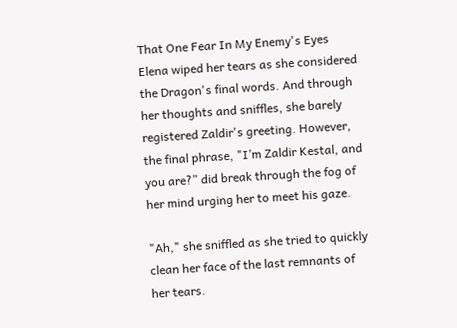That One Fear In My Enemy's Eyes
Elena wiped her tears as she considered the Dragon's final words. And through her thoughts and sniffles, she barely registered Zaldir's greeting. However, the final phrase, "I’m Zaldir Kestal, and you are?” did break through the fog of her mind urging her to meet his gaze.

"Ah," she sniffled as she tried to quickly clean her face of the last remnants of her tears.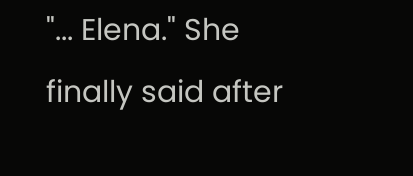"... Elena." She finally said after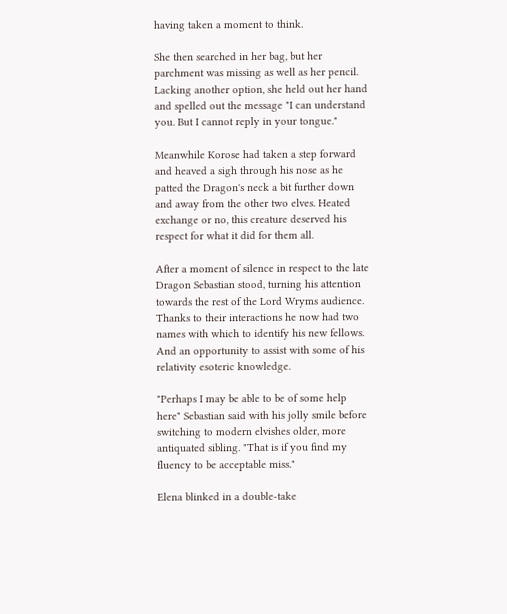having taken a moment to think.

She then searched in her bag, but her parchment was missing as well as her pencil. Lacking another option, she held out her hand and spelled out the message "I can understand you. But I cannot reply in your tongue."

Meanwhile Korose had taken a step forward and heaved a sigh through his nose as he patted the Dragon's neck a bit further down and away from the other two elves. Heated exchange or no, this creature deserved his respect for what it did for them all.

After a moment of silence in respect to the late Dragon Sebastian stood, turning his attention towards the rest of the Lord Wryms audience. Thanks to their interactions he now had two names with which to identify his new fellows. And an opportunity to assist with some of his relativity esoteric knowledge.

"Perhaps I may be able to be of some help here" Sebastian said with his jolly smile before switching to modern elvishes older, more antiquated sibling. "That is if you find my fluency to be acceptable miss."

Elena blinked in a double-take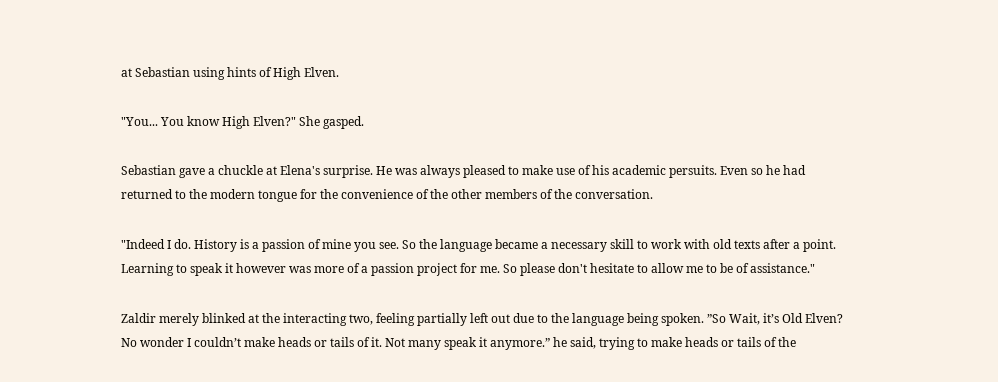at Sebastian using hints of High Elven.

"You... You know High Elven?" She gasped.

Sebastian gave a chuckle at Elena's surprise. He was always pleased to make use of his academic persuits. Even so he had returned to the modern tongue for the convenience of the other members of the conversation.

"Indeed I do. History is a passion of mine you see. So the language became a necessary skill to work with old texts after a point. Learning to speak it however was more of a passion project for me. So please don't hesitate to allow me to be of assistance."

Zaldir merely blinked at the interacting two, feeling partially left out due to the language being spoken. ”So Wait, it’s Old Elven? No wonder I couldn’t make heads or tails of it. Not many speak it anymore.” he said, trying to make heads or tails of the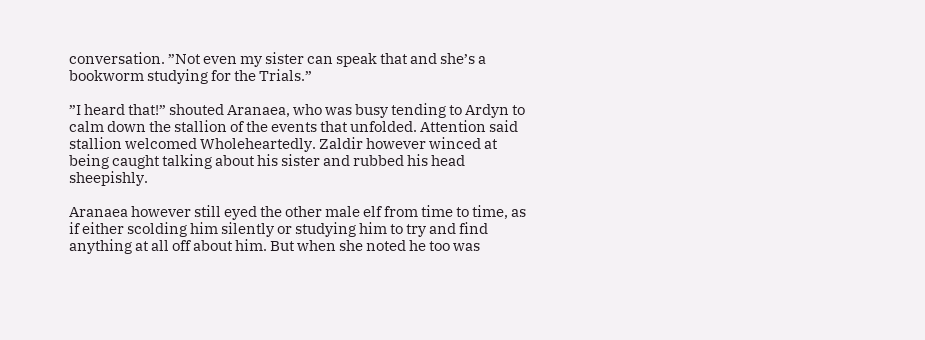conversation. ”Not even my sister can speak that and she’s a bookworm studying for the Trials.”

”I heard that!” shouted Aranaea, who was busy tending to Ardyn to calm down the stallion of the events that unfolded. Attention said stallion welcomed Wholeheartedly. Zaldir however winced at being caught talking about his sister and rubbed his head sheepishly.

Aranaea however still eyed the other male elf from time to time, as if either scolding him silently or studying him to try and find anything at all off about him. But when she noted he too was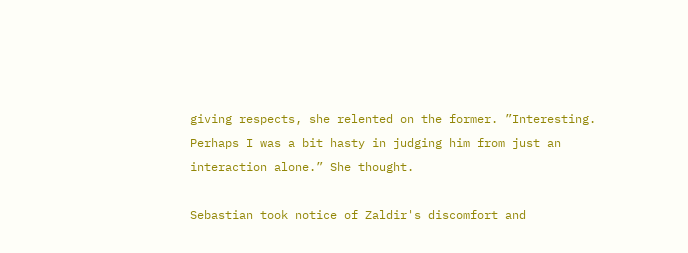giving respects, she relented on the former. ”Interesting. Perhaps I was a bit hasty in judging him from just an interaction alone.” She thought.

Sebastian took notice of Zaldir's discomfort and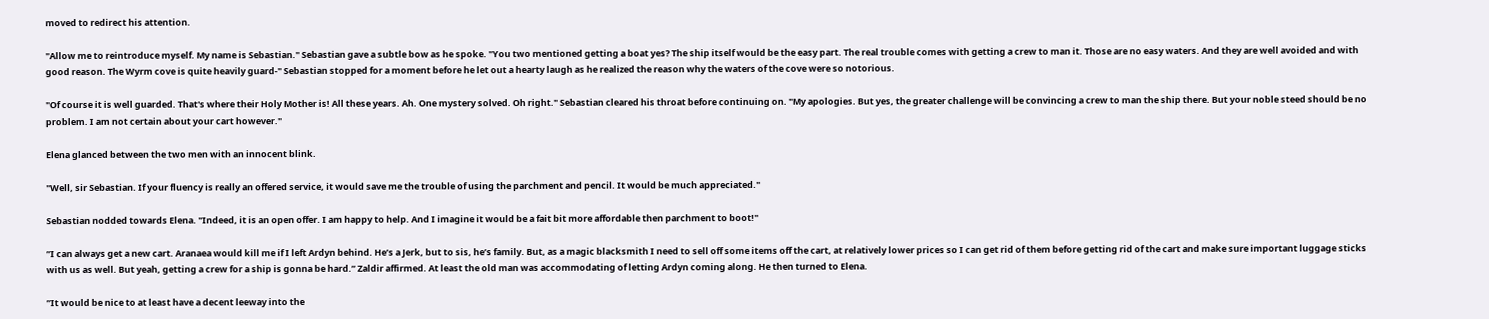moved to redirect his attention.

"Allow me to reintroduce myself. My name is Sebastian." Sebastian gave a subtle bow as he spoke. "You two mentioned getting a boat yes? The ship itself would be the easy part. The real trouble comes with getting a crew to man it. Those are no easy waters. And they are well avoided and with good reason. The Wyrm cove is quite heavily guard-" Sebastian stopped for a moment before he let out a hearty laugh as he realized the reason why the waters of the cove were so notorious.

"Of course it is well guarded. That's where their Holy Mother is! All these years. Ah. One mystery solved. Oh right." Sebastian cleared his throat before continuing on. "My apologies. But yes, the greater challenge will be convincing a crew to man the ship there. But your noble steed should be no problem. I am not certain about your cart however."

Elena glanced between the two men with an innocent blink.

"Well, sir Sebastian. If your fluency is really an offered service, it would save me the trouble of using the parchment and pencil. It would be much appreciated."

Sebastian nodded towards Elena. "Indeed, it is an open offer. I am happy to help. And I imagine it would be a fait bit more affordable then parchment to boot!"

”I can always get a new cart. Aranaea would kill me if I left Ardyn behind. He’s a Jerk, but to sis, he’s family. But, as a magic blacksmith I need to sell off some items off the cart, at relatively lower prices so I can get rid of them before getting rid of the cart and make sure important luggage sticks with us as well. But yeah, getting a crew for a ship is gonna be hard.” Zaldir affirmed. At least the old man was accommodating of letting Ardyn coming along. He then turned to Elena.

”It would be nice to at least have a decent leeway into the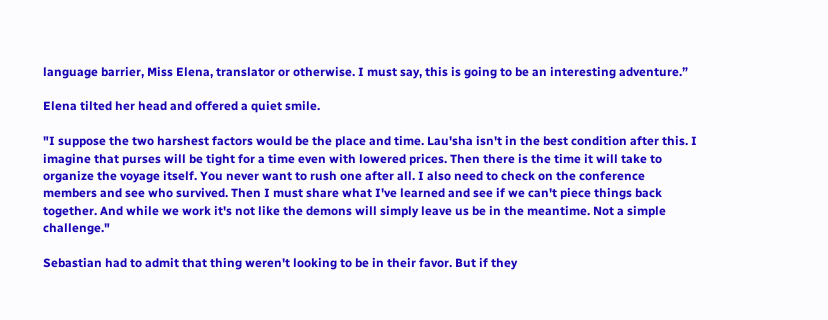language barrier, Miss Elena, translator or otherwise. I must say, this is going to be an interesting adventure.”

Elena tilted her head and offered a quiet smile.

"I suppose the two harshest factors would be the place and time. Lau'sha isn't in the best condition after this. I imagine that purses will be tight for a time even with lowered prices. Then there is the time it will take to organize the voyage itself. You never want to rush one after all. I also need to check on the conference members and see who survived. Then I must share what I've learned and see if we can't piece things back together. And while we work it's not like the demons will simply leave us be in the meantime. Not a simple challenge."

Sebastian had to admit that thing weren't looking to be in their favor. But if they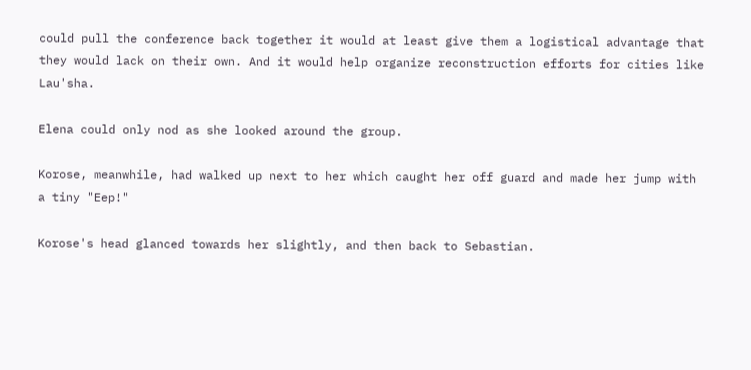could pull the conference back together it would at least give them a logistical advantage that they would lack on their own. And it would help organize reconstruction efforts for cities like Lau'sha.

Elena could only nod as she looked around the group.

Korose, meanwhile, had walked up next to her which caught her off guard and made her jump with a tiny "Eep!"

Korose's head glanced towards her slightly, and then back to Sebastian.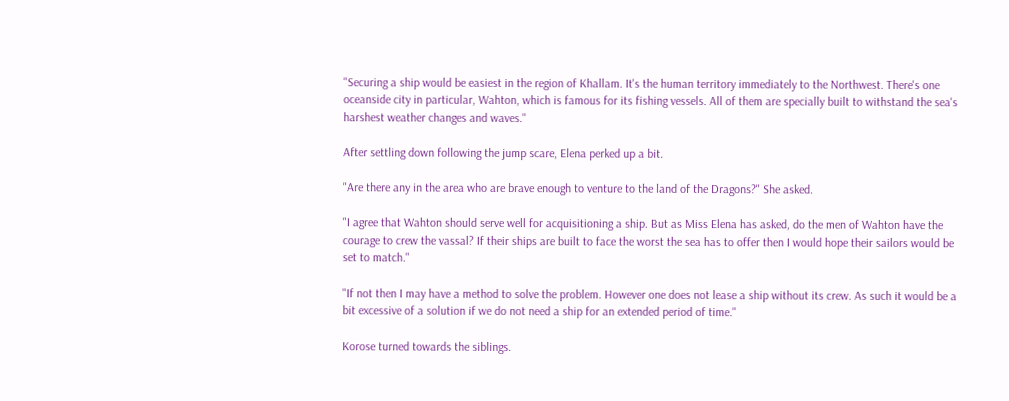"Securing a ship would be easiest in the region of Khallam. It's the human territory immediately to the Northwest. There's one oceanside city in particular, Wahton, which is famous for its fishing vessels. All of them are specially built to withstand the sea's harshest weather changes and waves."

After settling down following the jump scare, Elena perked up a bit.

"Are there any in the area who are brave enough to venture to the land of the Dragons?" She asked.

"I agree that Wahton should serve well for acquisitioning a ship. But as Miss Elena has asked, do the men of Wahton have the courage to crew the vassal? If their ships are built to face the worst the sea has to offer then I would hope their sailors would be set to match."

"If not then I may have a method to solve the problem. However one does not lease a ship without its crew. As such it would be a bit excessive of a solution if we do not need a ship for an extended period of time."

Korose turned towards the siblings.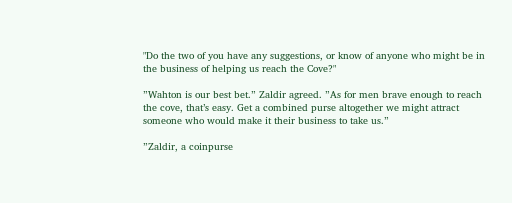"Do the two of you have any suggestions, or know of anyone who might be in the business of helping us reach the Cove?"

”Wahton is our best bet.” Zaldir agreed. ”As for men brave enough to reach the cove, that’s easy. Get a combined purse altogether we might attract someone who would make it their business to take us.”

”Zaldir, a coinpurse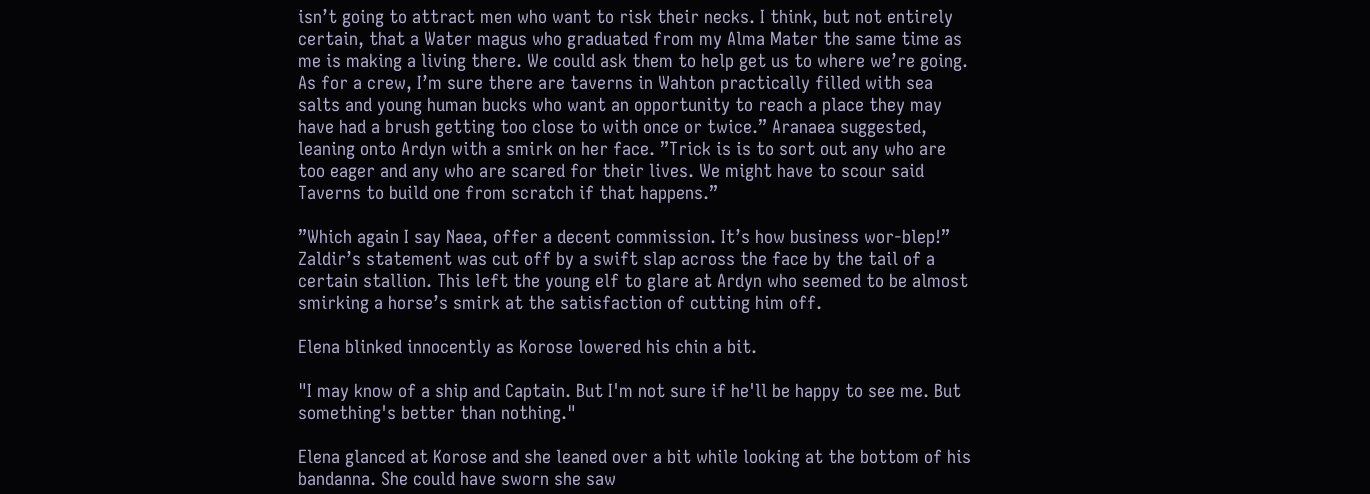isn’t going to attract men who want to risk their necks. I think, but not entirely certain, that a Water magus who graduated from my Alma Mater the same time as me is making a living there. We could ask them to help get us to where we’re going. As for a crew, I’m sure there are taverns in Wahton practically filled with sea salts and young human bucks who want an opportunity to reach a place they may have had a brush getting too close to with once or twice.” Aranaea suggested, leaning onto Ardyn with a smirk on her face. ”Trick is is to sort out any who are too eager and any who are scared for their lives. We might have to scour said Taverns to build one from scratch if that happens.”

”Which again I say Naea, offer a decent commission. It’s how business wor-blep!” Zaldir’s statement was cut off by a swift slap across the face by the tail of a certain stallion. This left the young elf to glare at Ardyn who seemed to be almost smirking a horse’s smirk at the satisfaction of cutting him off.

Elena blinked innocently as Korose lowered his chin a bit.

"I may know of a ship and Captain. But I'm not sure if he'll be happy to see me. But something's better than nothing."

Elena glanced at Korose and she leaned over a bit while looking at the bottom of his bandanna. She could have sworn she saw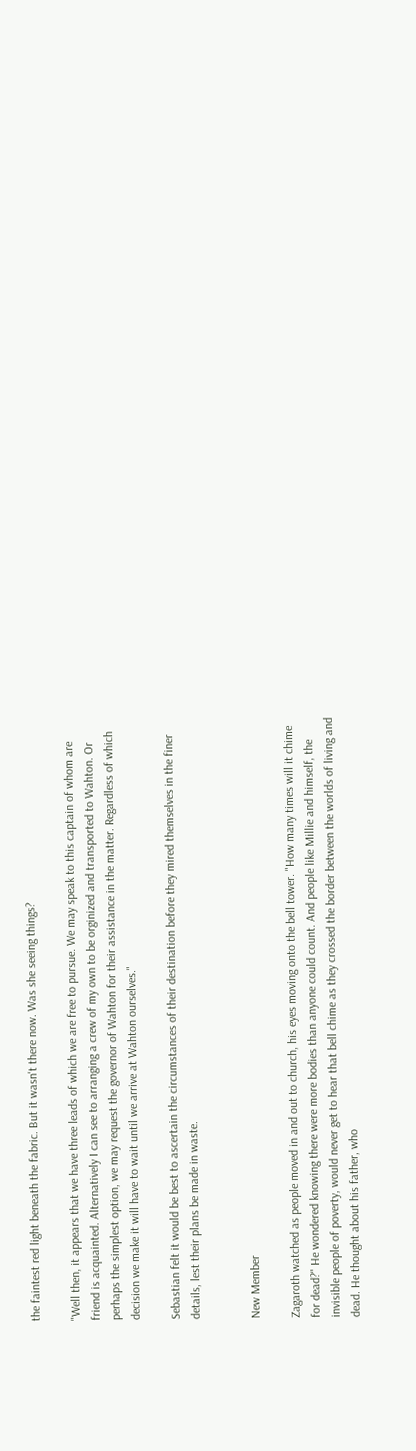the faintest red light beneath the fabric. But it wasn't there now. Was she seeing things?

"Well then, it appears that we have three leads of which we are free to pursue. We may speak to this captain of whom are friend is acquainted. Alternatively I can see to arranging a crew of my own to be orginized and transported to Wahton. Or perhaps the simplest option, we may request the governor of Wahton for their assistance in the matter. Regardless of which decision we make it will have to wait until we arrive at Wahton ourselves."

Sebastian felt it would be best to ascertain the circumstances of their destination before they mired themselves in the finer details, lest their plans be made in waste.


New Member

Zagaroth watched as people moved in and out to church, his eyes moving onto the bell tower. "How many times will it chime for dead?" He wondered knowing there were more bodies than anyone could count. And people like Millie and himself, the invisible people of poverty, would never get to hear that bell chime as they crossed the border between the worlds of living and dead. He thought about his father, who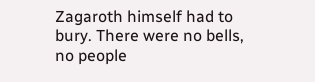Zagaroth himself had to bury. There were no bells, no people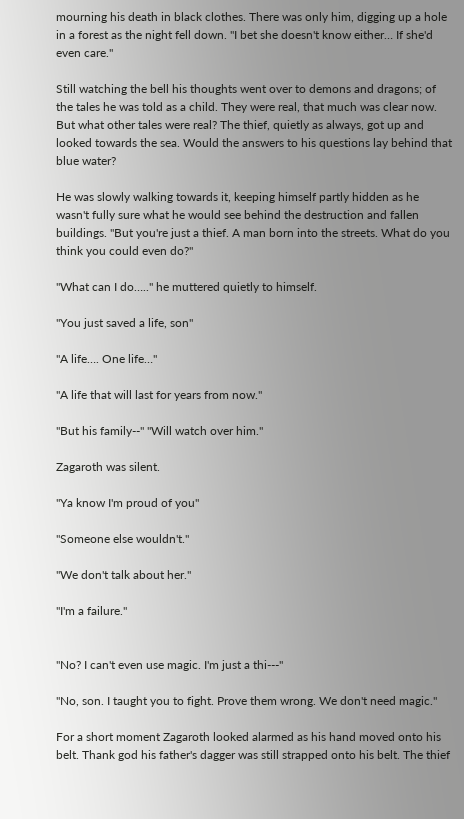mourning his death in black clothes. There was only him, digging up a hole in a forest as the night fell down. "I bet she doesn't know either… If she'd even care."

Still watching the bell his thoughts went over to demons and dragons; of the tales he was told as a child. They were real, that much was clear now. But what other tales were real? The thief, quietly as always, got up and looked towards the sea. Would the answers to his questions lay behind that blue water?

He was slowly walking towards it, keeping himself partly hidden as he wasn't fully sure what he would see behind the destruction and fallen buildings. "But you're just a thief. A man born into the streets. What do you think you could even do?"

"What can I do….." he muttered quietly to himself.

"You just saved a life, son"

"A life…. One life…"

"A life that will last for years from now."

"But his family--" "Will watch over him."

Zagaroth was silent.

"Ya know I'm proud of you"

"Someone else wouldn't."

"We don't talk about her."

"I'm a failure."


"No? I can't even use magic. I'm just a thi---"

"No, son. I taught you to fight. Prove them wrong. We don't need magic."

For a short moment Zagaroth looked alarmed as his hand moved onto his belt. Thank god his father's dagger was still strapped onto his belt. The thief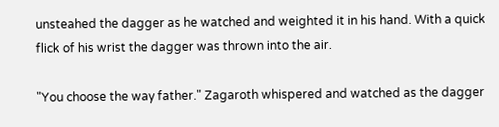unsteahed the dagger as he watched and weighted it in his hand. With a quick flick of his wrist the dagger was thrown into the air.

"You choose the way father." Zagaroth whispered and watched as the dagger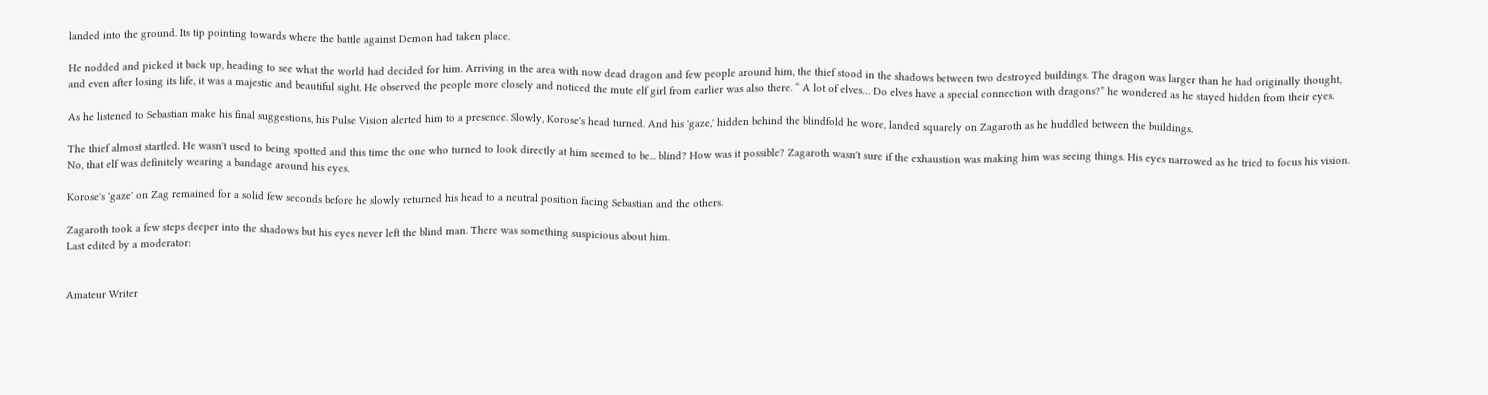landed into the ground. Its tip pointing towards where the battle against Demon had taken place.

He nodded and picked it back up, heading to see what the world had decided for him. Arriving in the area with now dead dragon and few people around him, the thief stood in the shadows between two destroyed buildings. The dragon was larger than he had originally thought, and even after losing its life, it was a majestic and beautiful sight. He observed the people more closely and noticed the mute elf girl from earlier was also there. “ A lot of elves… Do elves have a special connection with dragons?” he wondered as he stayed hidden from their eyes.

As he listened to Sebastian make his final suggestions, his Pulse Vision alerted him to a presence. Slowly, Korose's head turned. And his 'gaze,' hidden behind the blindfold he wore, landed squarely on Zagaroth as he huddled between the buildings.

The thief almost startled. He wasn't used to being spotted and this time the one who turned to look directly at him seemed to be... blind? How was it possible? Zagaroth wasn't sure if the exhaustion was making him was seeing things. His eyes narrowed as he tried to focus his vision. No, that elf was definitely wearing a bandage around his eyes.

Korose's 'gaze' on Zag remained for a solid few seconds before he slowly returned his head to a neutral position facing Sebastian and the others.

Zagaroth took a few steps deeper into the shadows but his eyes never left the blind man. There was something suspicious about him.
Last edited by a moderator:


Amateur Writer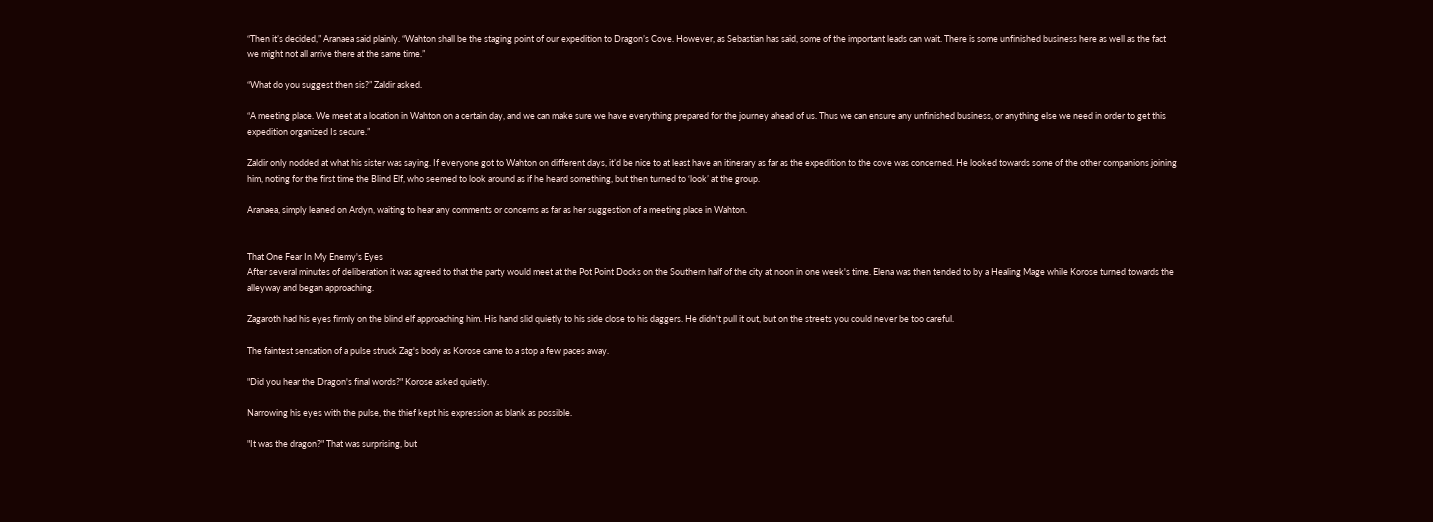“Then it’s decided,” Aranaea said plainly. “Wahton shall be the staging point of our expedition to Dragon’s Cove. However, as Sebastian has said, some of the important leads can wait. There is some unfinished business here as well as the fact we might not all arrive there at the same time.”

“What do you suggest then sis?” Zaldir asked.

“A meeting place. We meet at a location in Wahton on a certain day, and we can make sure we have everything prepared for the journey ahead of us. Thus we can ensure any unfinished business, or anything else we need in order to get this expedition organized Is secure.”

Zaldir only nodded at what his sister was saying. If everyone got to Wahton on different days, it’d be nice to at least have an itinerary as far as the expedition to the cove was concerned. He looked towards some of the other companions joining him, noting for the first time the Blind Elf, who seemed to look around as if he heard something, but then turned to ‘look’ at the group.

Aranaea, simply leaned on Ardyn, waiting to hear any comments or concerns as far as her suggestion of a meeting place in Wahton.


That One Fear In My Enemy's Eyes
After several minutes of deliberation it was agreed to that the party would meet at the Pot Point Docks on the Southern half of the city at noon in one week's time. Elena was then tended to by a Healing Mage while Korose turned towards the alleyway and began approaching.

Zagaroth had his eyes firmly on the blind elf approaching him. His hand slid quietly to his side close to his daggers. He didn't pull it out, but on the streets you could never be too careful.

The faintest sensation of a pulse struck Zag's body as Korose came to a stop a few paces away.

"Did you hear the Dragon's final words?" Korose asked quietly.

Narrowing his eyes with the pulse, the thief kept his expression as blank as possible.

"It was the dragon?" That was surprising, but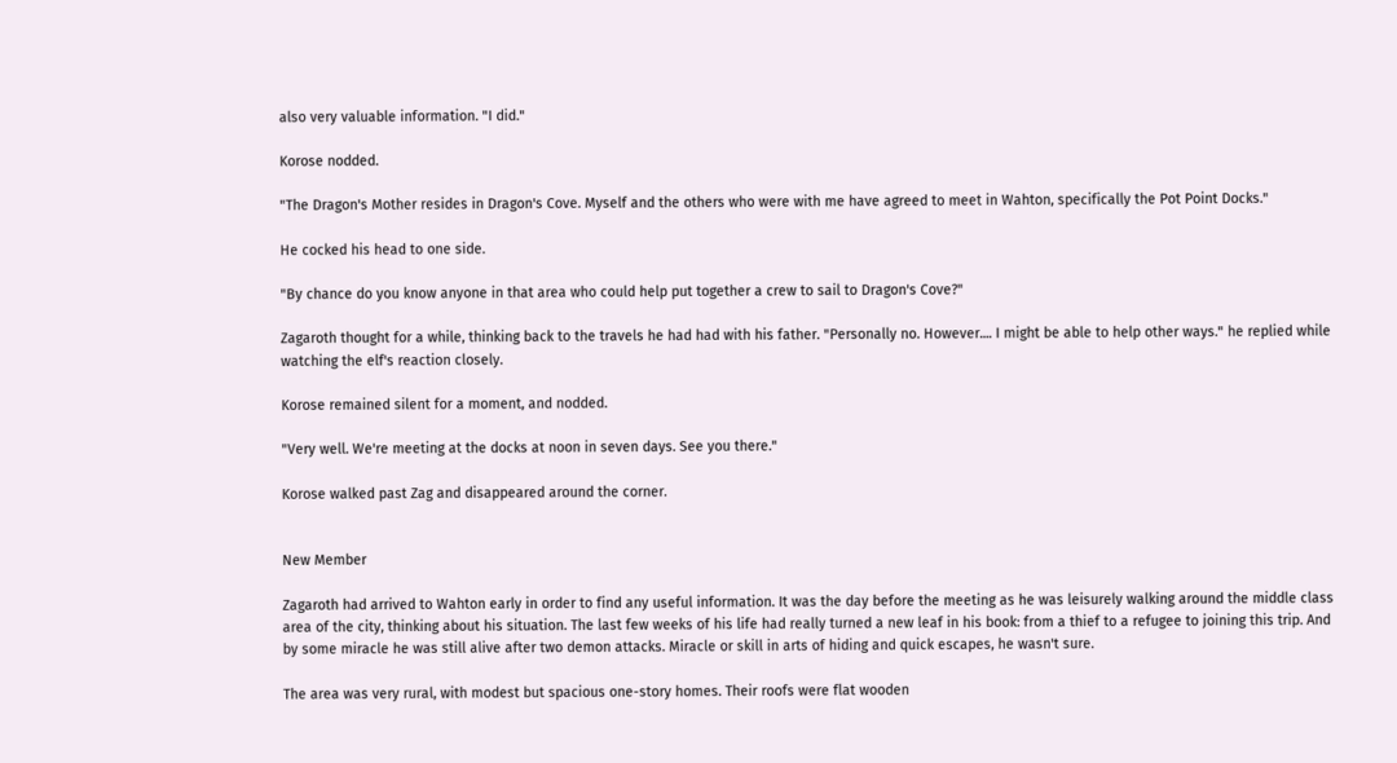also very valuable information. "I did."

Korose nodded.

"The Dragon's Mother resides in Dragon's Cove. Myself and the others who were with me have agreed to meet in Wahton, specifically the Pot Point Docks."

He cocked his head to one side.

"By chance do you know anyone in that area who could help put together a crew to sail to Dragon's Cove?"

Zagaroth thought for a while, thinking back to the travels he had had with his father. "Personally no. However.... I might be able to help other ways." he replied while watching the elf's reaction closely.

Korose remained silent for a moment, and nodded.

"Very well. We're meeting at the docks at noon in seven days. See you there."

Korose walked past Zag and disappeared around the corner.


New Member

Zagaroth had arrived to Wahton early in order to find any useful information. It was the day before the meeting as he was leisurely walking around the middle class area of the city, thinking about his situation. The last few weeks of his life had really turned a new leaf in his book: from a thief to a refugee to joining this trip. And by some miracle he was still alive after two demon attacks. Miracle or skill in arts of hiding and quick escapes, he wasn't sure.

The area was very rural, with modest but spacious one-story homes. Their roofs were flat wooden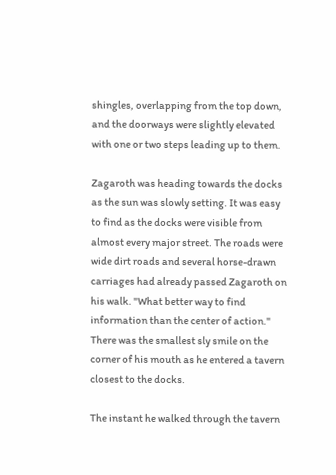shingles, overlapping from the top down, and the doorways were slightly elevated with one or two steps leading up to them.

Zagaroth was heading towards the docks as the sun was slowly setting. It was easy to find as the docks were visible from almost every major street. The roads were wide dirt roads and several horse-drawn carriages had already passed Zagaroth on his walk. "What better way to find information than the center of action." There was the smallest sly smile on the corner of his mouth as he entered a tavern closest to the docks.

The instant he walked through the tavern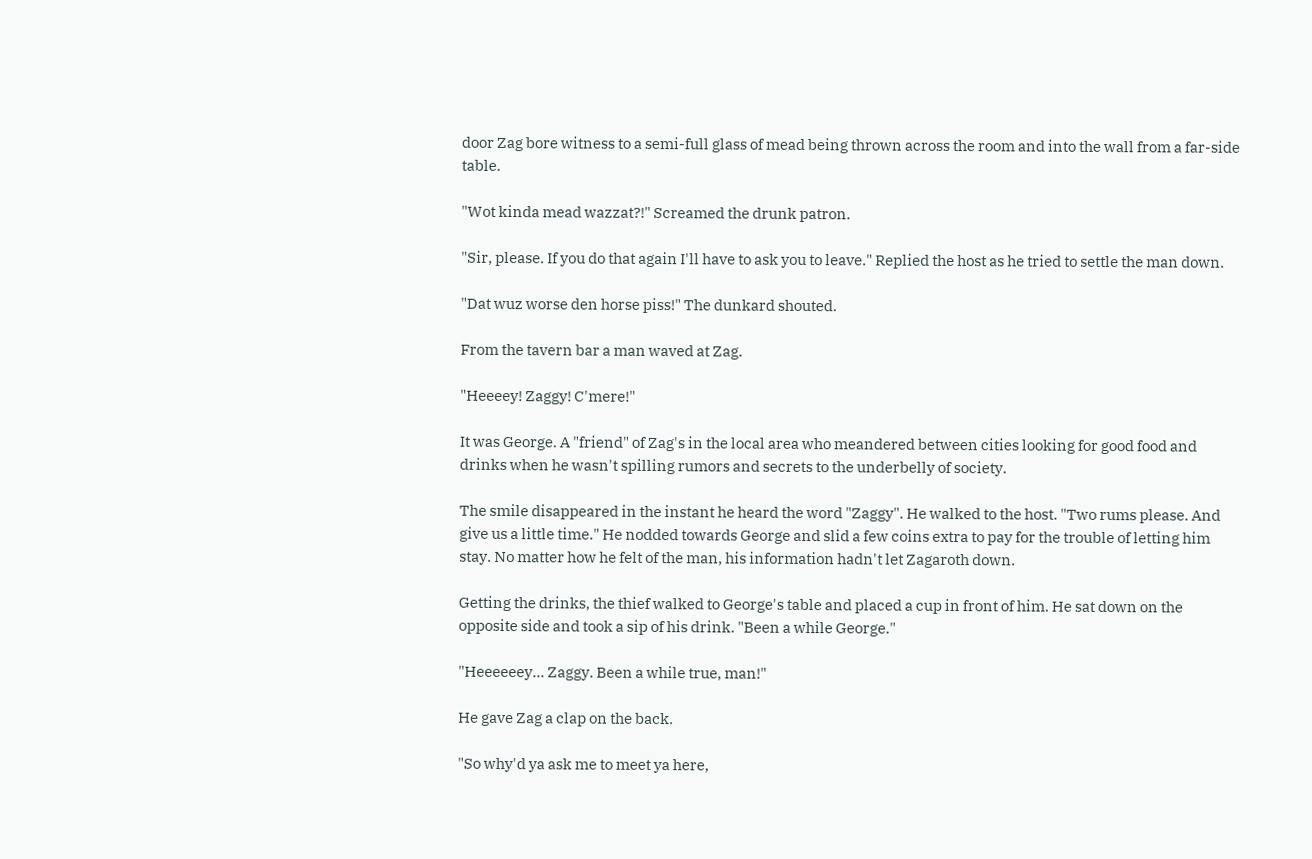door Zag bore witness to a semi-full glass of mead being thrown across the room and into the wall from a far-side table.

"Wot kinda mead wazzat?!" Screamed the drunk patron.

"Sir, please. If you do that again I'll have to ask you to leave." Replied the host as he tried to settle the man down.

"Dat wuz worse den horse piss!" The dunkard shouted.

From the tavern bar a man waved at Zag.

"Heeeey! Zaggy! C'mere!"

It was George. A "friend" of Zag's in the local area who meandered between cities looking for good food and drinks when he wasn't spilling rumors and secrets to the underbelly of society.

The smile disappeared in the instant he heard the word "Zaggy". He walked to the host. "Two rums please. And give us a little time." He nodded towards George and slid a few coins extra to pay for the trouble of letting him stay. No matter how he felt of the man, his information hadn't let Zagaroth down.

Getting the drinks, the thief walked to George's table and placed a cup in front of him. He sat down on the opposite side and took a sip of his drink. "Been a while George."

"Heeeeeey... Zaggy. Been a while true, man!"

He gave Zag a clap on the back.

"So why'd ya ask me to meet ya here,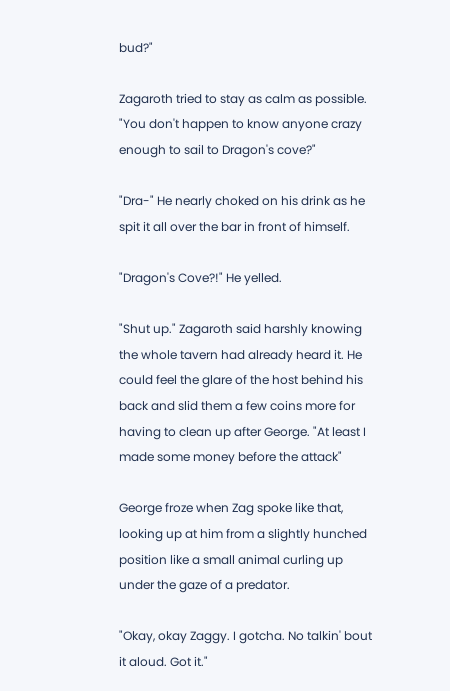bud?"

Zagaroth tried to stay as calm as possible. "You don't happen to know anyone crazy enough to sail to Dragon's cove?"

"Dra-" He nearly choked on his drink as he spit it all over the bar in front of himself.

"Dragon's Cove?!" He yelled.

"Shut up." Zagaroth said harshly knowing the whole tavern had already heard it. He could feel the glare of the host behind his back and slid them a few coins more for having to clean up after George. "At least I made some money before the attack"

George froze when Zag spoke like that, looking up at him from a slightly hunched position like a small animal curling up under the gaze of a predator.

"Okay, okay Zaggy. I gotcha. No talkin' bout it aloud. Got it."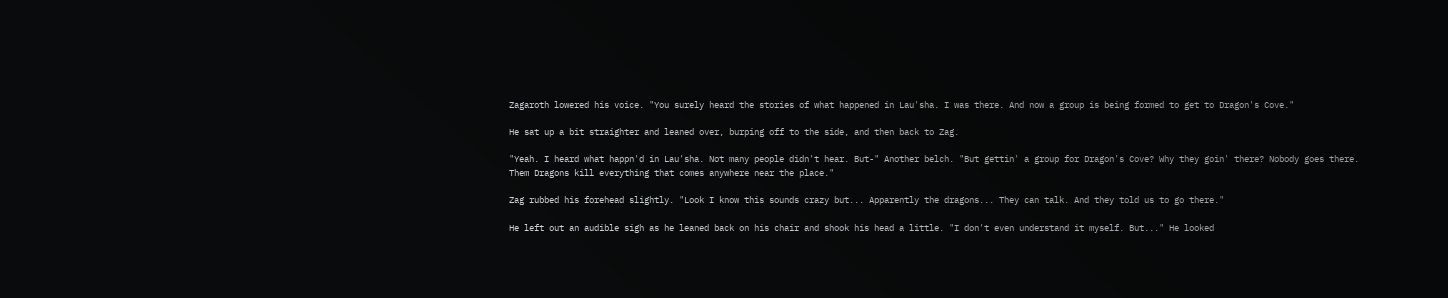Zagaroth lowered his voice. "You surely heard the stories of what happened in Lau'sha. I was there. And now a group is being formed to get to Dragon's Cove."

He sat up a bit straighter and leaned over, burping off to the side, and then back to Zag.

"Yeah. I heard what happn'd in Lau'sha. Not many people didn't hear. But-" Another belch. "But gettin' a group for Dragon's Cove? Why they goin' there? Nobody goes there. Them Dragons kill everything that comes anywhere near the place."

Zag rubbed his forehead slightly. "Look I know this sounds crazy but... Apparently the dragons... They can talk. And they told us to go there."

He left out an audible sigh as he leaned back on his chair and shook his head a little. "I don't even understand it myself. But..." He looked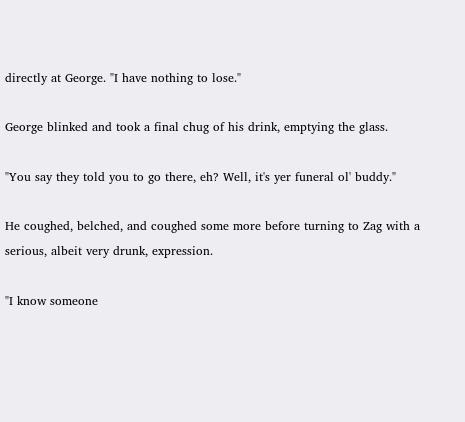directly at George. "I have nothing to lose."

George blinked and took a final chug of his drink, emptying the glass.

"You say they told you to go there, eh? Well, it's yer funeral ol' buddy."

He coughed, belched, and coughed some more before turning to Zag with a serious, albeit very drunk, expression.

"I know someone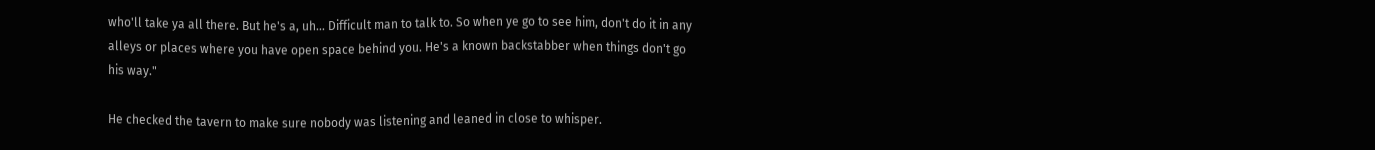who'll take ya all there. But he's a, uh... Difficult man to talk to. So when ye go to see him, don't do it in any alleys or places where you have open space behind you. He's a known backstabber when things don't go his way."

He checked the tavern to make sure nobody was listening and leaned in close to whisper.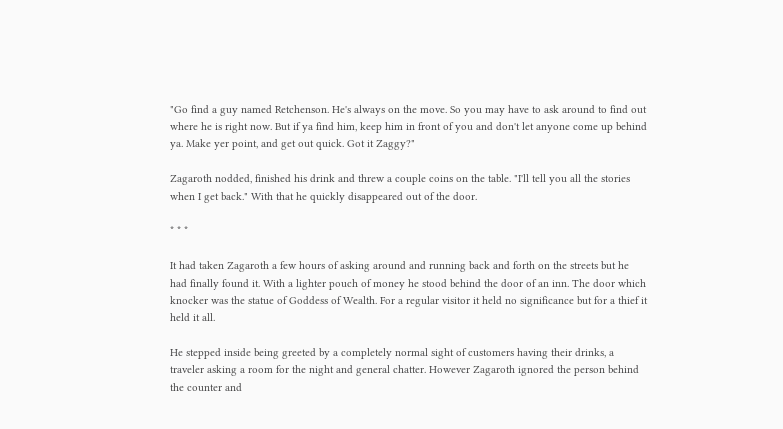"Go find a guy named Retchenson. He's always on the move. So you may have to ask around to find out where he is right now. But if ya find him, keep him in front of you and don't let anyone come up behind ya. Make yer point, and get out quick. Got it Zaggy?"

Zagaroth nodded, finished his drink and threw a couple coins on the table. "I'll tell you all the stories when I get back." With that he quickly disappeared out of the door.

* * *

It had taken Zagaroth a few hours of asking around and running back and forth on the streets but he had finally found it. With a lighter pouch of money he stood behind the door of an inn. The door which knocker was the statue of Goddess of Wealth. For a regular visitor it held no significance but for a thief it held it all.

He stepped inside being greeted by a completely normal sight of customers having their drinks, a traveler asking a room for the night and general chatter. However Zagaroth ignored the person behind the counter and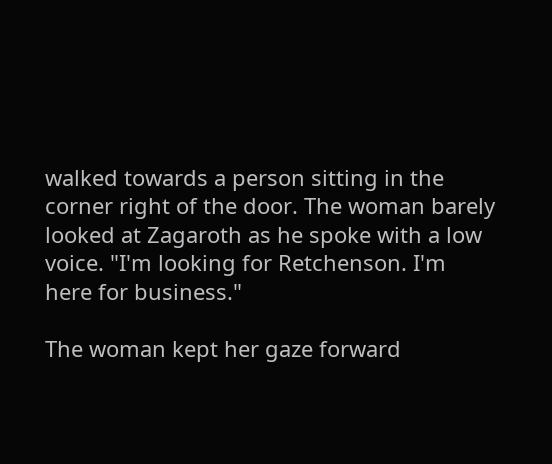walked towards a person sitting in the corner right of the door. The woman barely looked at Zagaroth as he spoke with a low voice. "I'm looking for Retchenson. I'm here for business."

The woman kept her gaze forward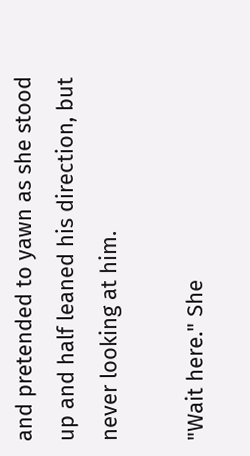and pretended to yawn as she stood up and half leaned his direction, but never looking at him.

"Wait here." She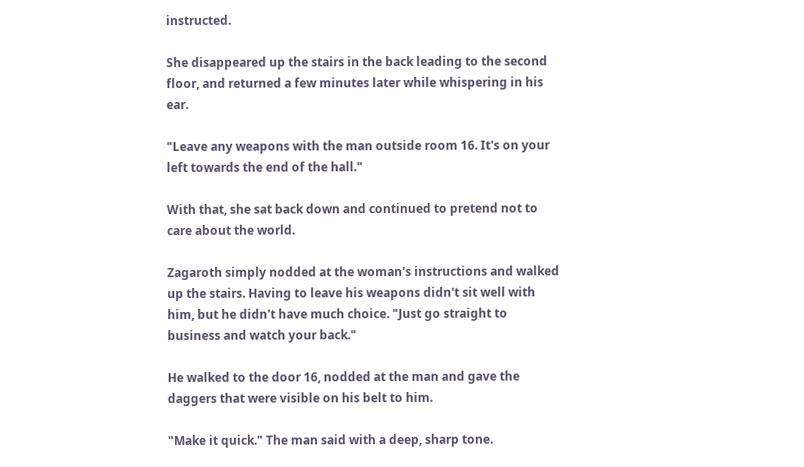instructed.

She disappeared up the stairs in the back leading to the second floor, and returned a few minutes later while whispering in his ear.

"Leave any weapons with the man outside room 16. It's on your left towards the end of the hall."

With that, she sat back down and continued to pretend not to care about the world.

Zagaroth simply nodded at the woman's instructions and walked up the stairs. Having to leave his weapons didn't sit well with him, but he didn't have much choice. "Just go straight to business and watch your back."

He walked to the door 16, nodded at the man and gave the daggers that were visible on his belt to him.

"Make it quick." The man said with a deep, sharp tone.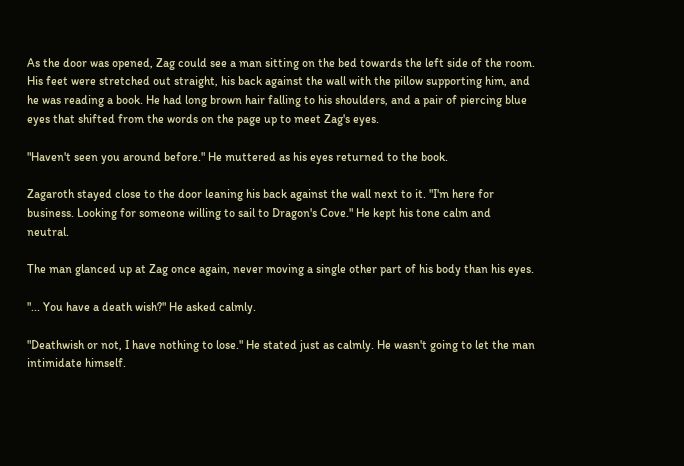As the door was opened, Zag could see a man sitting on the bed towards the left side of the room. His feet were stretched out straight, his back against the wall with the pillow supporting him, and he was reading a book. He had long brown hair falling to his shoulders, and a pair of piercing blue eyes that shifted from the words on the page up to meet Zag's eyes.

"Haven't seen you around before." He muttered as his eyes returned to the book.

Zagaroth stayed close to the door leaning his back against the wall next to it. "I'm here for business. Looking for someone willing to sail to Dragon's Cove." He kept his tone calm and neutral.

The man glanced up at Zag once again, never moving a single other part of his body than his eyes.

"... You have a death wish?" He asked calmly.

"Deathwish or not, I have nothing to lose." He stated just as calmly. He wasn't going to let the man intimidate himself.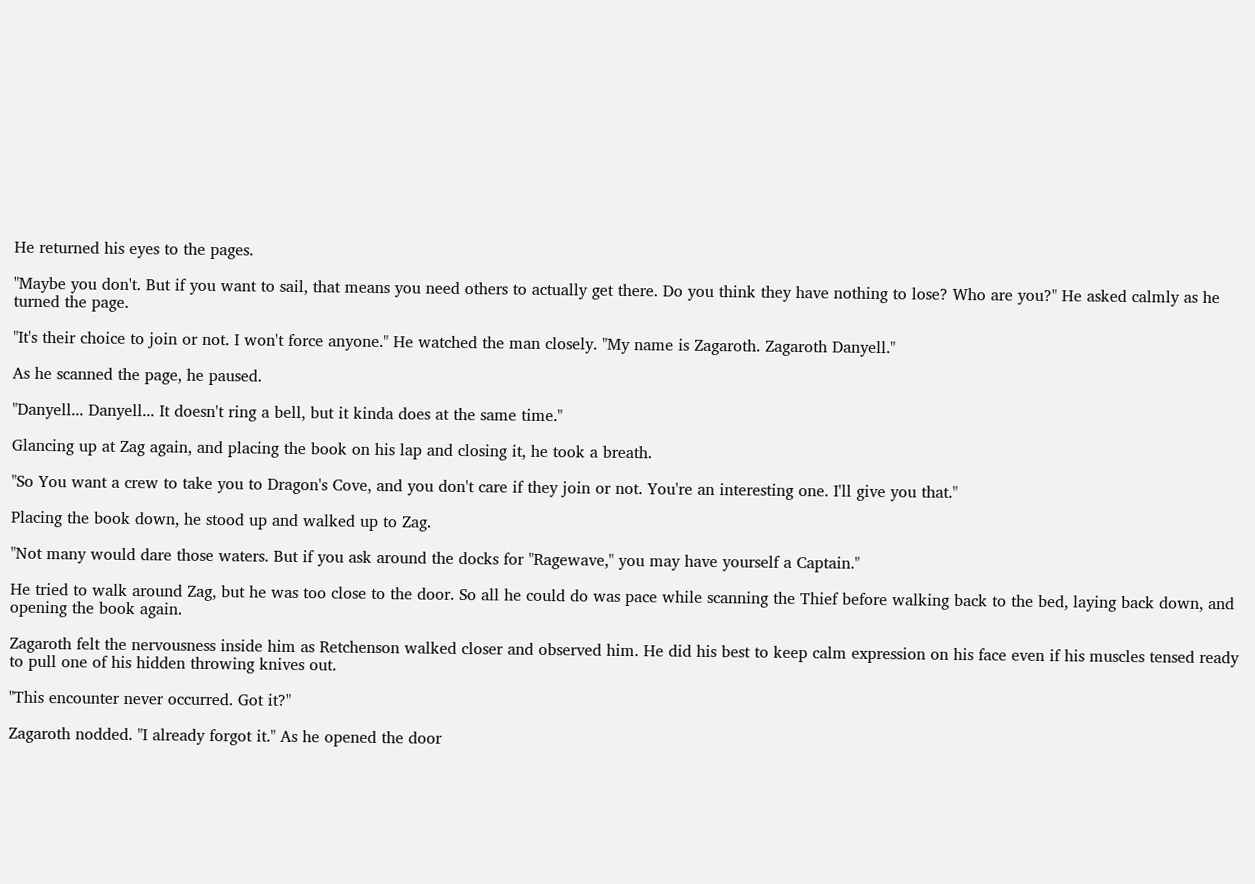He returned his eyes to the pages.

"Maybe you don't. But if you want to sail, that means you need others to actually get there. Do you think they have nothing to lose? Who are you?" He asked calmly as he turned the page.

"It's their choice to join or not. I won't force anyone." He watched the man closely. "My name is Zagaroth. Zagaroth Danyell."

As he scanned the page, he paused.

"Danyell... Danyell... It doesn't ring a bell, but it kinda does at the same time."

Glancing up at Zag again, and placing the book on his lap and closing it, he took a breath.

"So You want a crew to take you to Dragon's Cove, and you don't care if they join or not. You're an interesting one. I'll give you that."

Placing the book down, he stood up and walked up to Zag.

"Not many would dare those waters. But if you ask around the docks for "Ragewave," you may have yourself a Captain."

He tried to walk around Zag, but he was too close to the door. So all he could do was pace while scanning the Thief before walking back to the bed, laying back down, and opening the book again.

Zagaroth felt the nervousness inside him as Retchenson walked closer and observed him. He did his best to keep calm expression on his face even if his muscles tensed ready to pull one of his hidden throwing knives out.

"This encounter never occurred. Got it?"

Zagaroth nodded. "I already forgot it." As he opened the door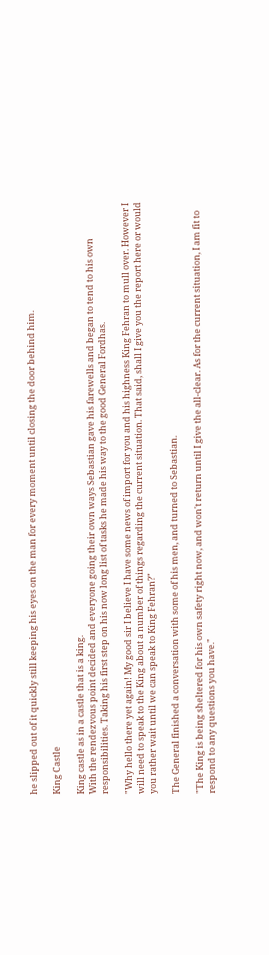he slipped out of it quickly still keeping his eyes on the man for every moment until closing the door behind him.

King Castle

King castle as in a castle that is a king.
With the rendezvous point decided and everyone going their own ways Sebastian gave his farewells and began to tend to his own responsibilities. Taking his first step on his now long list of tasks he made his way to the good General Fordhas.

"Why hello there yet again! My good sir I believe I have some news of import for you and his highness King Fehran to mull over. However I will need to speak to the King about a number of things regarding the current situation. That said, shall I give you the report here or would you rather wait until we can speak to King Fehran?"

The General finished a conversation with some of his men, and turned to Sebastian.

"The King is being sheltered for his own safety right now, and won't return until I give the all-clear. As for the current situation, I am fit to respond to any questions you have."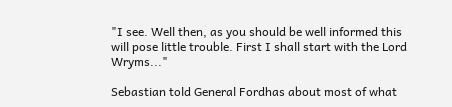"I see. Well then, as you should be well informed this will pose little trouble. First I shall start with the Lord Wryms..."

Sebastian told General Fordhas about most of what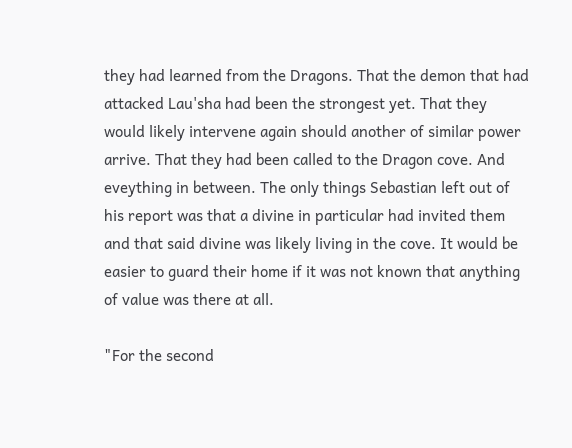they had learned from the Dragons. That the demon that had attacked Lau'sha had been the strongest yet. That they would likely intervene again should another of similar power arrive. That they had been called to the Dragon cove. And eveything in between. The only things Sebastian left out of his report was that a divine in particular had invited them and that said divine was likely living in the cove. It would be easier to guard their home if it was not known that anything of value was there at all.

"For the second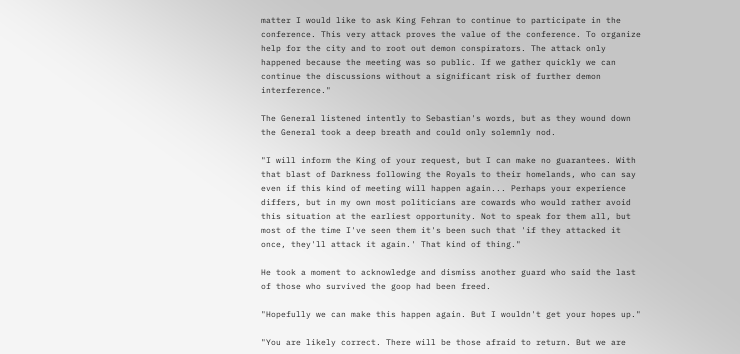matter I would like to ask King Fehran to continue to participate in the conference. This very attack proves the value of the conference. To organize help for the city and to root out demon conspirators. The attack only happened because the meeting was so public. If we gather quickly we can continue the discussions without a significant risk of further demon interference."

The General listened intently to Sebastian's words, but as they wound down the General took a deep breath and could only solemnly nod.

"I will inform the King of your request, but I can make no guarantees. With that blast of Darkness following the Royals to their homelands, who can say even if this kind of meeting will happen again... Perhaps your experience differs, but in my own most politicians are cowards who would rather avoid this situation at the earliest opportunity. Not to speak for them all, but most of the time I've seen them it's been such that 'if they attacked it once, they'll attack it again.' That kind of thing."

He took a moment to acknowledge and dismiss another guard who said the last of those who survived the goop had been freed.

"Hopefully we can make this happen again. But I wouldn't get your hopes up."

"You are likely correct. There will be those afraid to return. But we are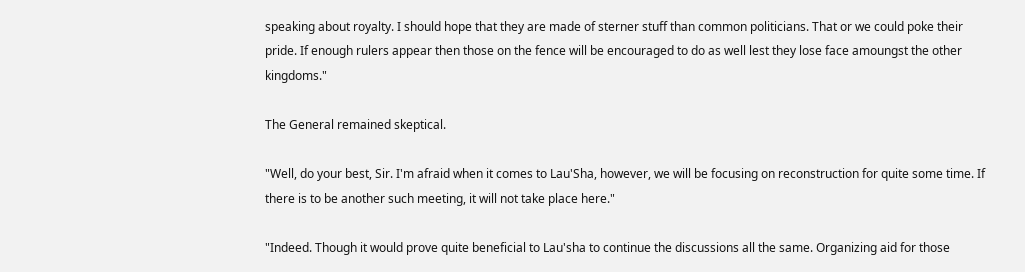speaking about royalty. I should hope that they are made of sterner stuff than common politicians. That or we could poke their pride. If enough rulers appear then those on the fence will be encouraged to do as well lest they lose face amoungst the other kingdoms."

The General remained skeptical.

"Well, do your best, Sir. I'm afraid when it comes to Lau'Sha, however, we will be focusing on reconstruction for quite some time. If there is to be another such meeting, it will not take place here."

"Indeed. Though it would prove quite beneficial to Lau'sha to continue the discussions all the same. Organizing aid for those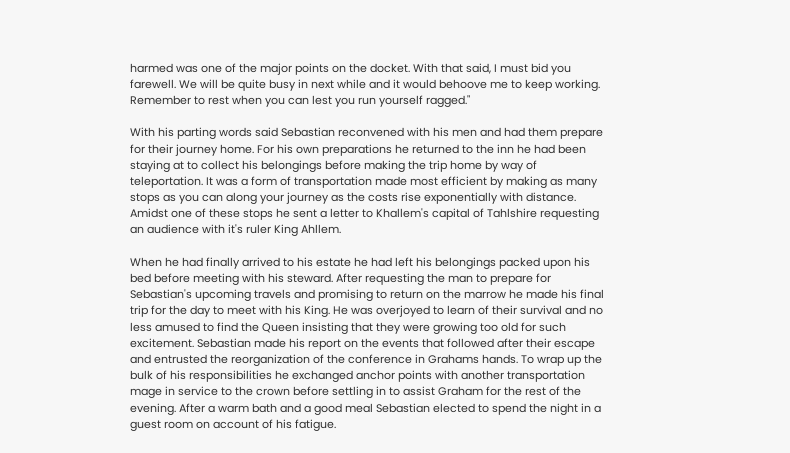harmed was one of the major points on the docket. With that said, I must bid you farewell. We will be quite busy in next while and it would behoove me to keep working. Remember to rest when you can lest you run yourself ragged."

With his parting words said Sebastian reconvened with his men and had them prepare for their journey home. For his own preparations he returned to the inn he had been staying at to collect his belongings before making the trip home by way of teleportation. It was a form of transportation made most efficient by making as many stops as you can along your journey as the costs rise exponentially with distance. Amidst one of these stops he sent a letter to Khallem's capital of Tahlshire requesting an audience with it's ruler King Ahllem.

When he had finally arrived to his estate he had left his belongings packed upon his bed before meeting with his steward. After requesting the man to prepare for Sebastian's upcoming travels and promising to return on the marrow he made his final trip for the day to meet with his King. He was overjoyed to learn of their survival and no less amused to find the Queen insisting that they were growing too old for such excitement. Sebastian made his report on the events that followed after their escape and entrusted the reorganization of the conference in Grahams hands. To wrap up the bulk of his responsibilities he exchanged anchor points with another transportation mage in service to the crown before settling in to assist Graham for the rest of the evening. After a warm bath and a good meal Sebastian elected to spend the night in a guest room on account of his fatigue.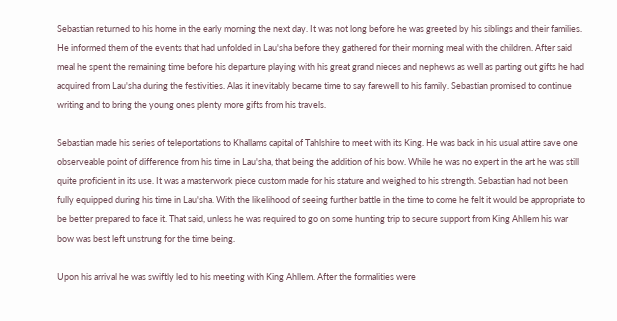Sebastian returned to his home in the early morning the next day. It was not long before he was greeted by his siblings and their families. He informed them of the events that had unfolded in Lau'sha before they gathered for their morning meal with the children. After said meal he spent the remaining time before his departure playing with his great grand nieces and nephews as well as parting out gifts he had acquired from Lau'sha during the festivities. Alas it inevitably became time to say farewell to his family. Sebastian promised to continue writing and to bring the young ones plenty more gifts from his travels.

Sebastian made his series of teleportations to Khallams capital of Tahlshire to meet with its King. He was back in his usual attire save one observeable point of difference from his time in Lau'sha, that being the addition of his bow. While he was no expert in the art he was still quite proficient in its use. It was a masterwork piece custom made for his stature and weighed to his strength. Sebastian had not been fully equipped during his time in Lau'sha. With the likelihood of seeing further battle in the time to come he felt it would be appropriate to be better prepared to face it. That said, unless he was required to go on some hunting trip to secure support from King Ahllem his war bow was best left unstrung for the time being.

Upon his arrival he was swiftly led to his meeting with King Ahllem. After the formalities were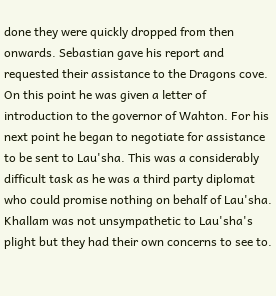done they were quickly dropped from then onwards. Sebastian gave his report and requested their assistance to the Dragons cove. On this point he was given a letter of introduction to the governor of Wahton. For his next point he began to negotiate for assistance to be sent to Lau'sha. This was a considerably difficult task as he was a third party diplomat who could promise nothing on behalf of Lau'sha. Khallam was not unsympathetic to Lau'sha's plight but they had their own concerns to see to.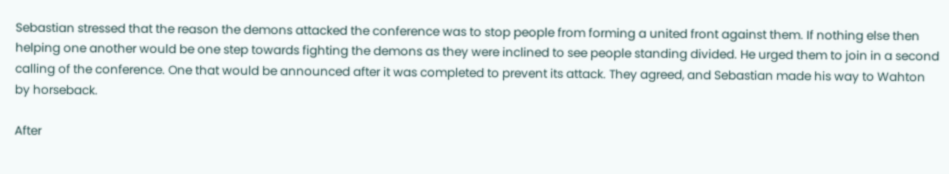Sebastian stressed that the reason the demons attacked the conference was to stop people from forming a united front against them. If nothing else then helping one another would be one step towards fighting the demons as they were inclined to see people standing divided. He urged them to join in a second calling of the conference. One that would be announced after it was completed to prevent its attack. They agreed, and Sebastian made his way to Wahton by horseback.

After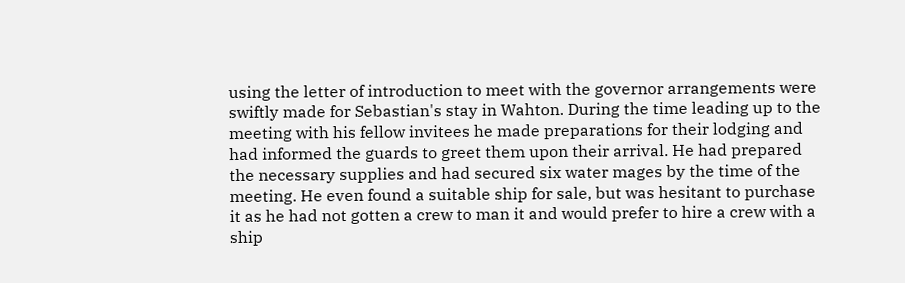using the letter of introduction to meet with the governor arrangements were swiftly made for Sebastian's stay in Wahton. During the time leading up to the meeting with his fellow invitees he made preparations for their lodging and had informed the guards to greet them upon their arrival. He had prepared the necessary supplies and had secured six water mages by the time of the meeting. He even found a suitable ship for sale, but was hesitant to purchase it as he had not gotten a crew to man it and would prefer to hire a crew with a ship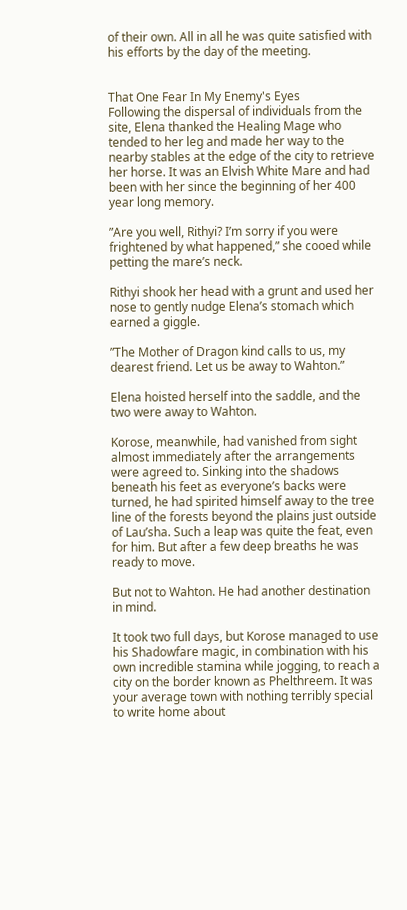of their own. All in all he was quite satisfied with his efforts by the day of the meeting.


That One Fear In My Enemy's Eyes
Following the dispersal of individuals from the site, Elena thanked the Healing Mage who tended to her leg and made her way to the nearby stables at the edge of the city to retrieve her horse. It was an Elvish White Mare and had been with her since the beginning of her 400 year long memory.

”Are you well, Rithyi? I’m sorry if you were frightened by what happened,” she cooed while petting the mare’s neck.

Rithyi shook her head with a grunt and used her nose to gently nudge Elena’s stomach which earned a giggle.

”The Mother of Dragon kind calls to us, my dearest friend. Let us be away to Wahton.”

Elena hoisted herself into the saddle, and the two were away to Wahton.

Korose, meanwhile, had vanished from sight almost immediately after the arrangements were agreed to. Sinking into the shadows beneath his feet as everyone’s backs were turned, he had spirited himself away to the tree line of the forests beyond the plains just outside of Lau’sha. Such a leap was quite the feat, even for him. But after a few deep breaths he was ready to move.

But not to Wahton. He had another destination in mind.

It took two full days, but Korose managed to use his Shadowfare magic, in combination with his own incredible stamina while jogging, to reach a city on the border known as Phelthreem. It was your average town with nothing terribly special to write home about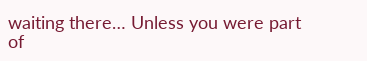waiting there… Unless you were part of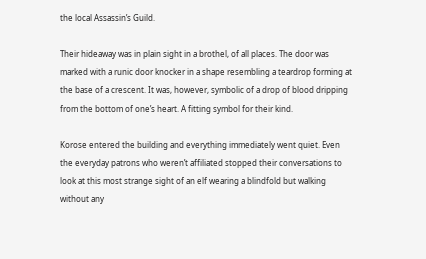the local Assassin’s Guild.

Their hideaway was in plain sight in a brothel, of all places. The door was marked with a runic door knocker in a shape resembling a teardrop forming at the base of a crescent. It was, however, symbolic of a drop of blood dripping from the bottom of one’s heart. A fitting symbol for their kind.

Korose entered the building and everything immediately went quiet. Even the everyday patrons who weren’t affiliated stopped their conversations to look at this most strange sight of an elf wearing a blindfold but walking without any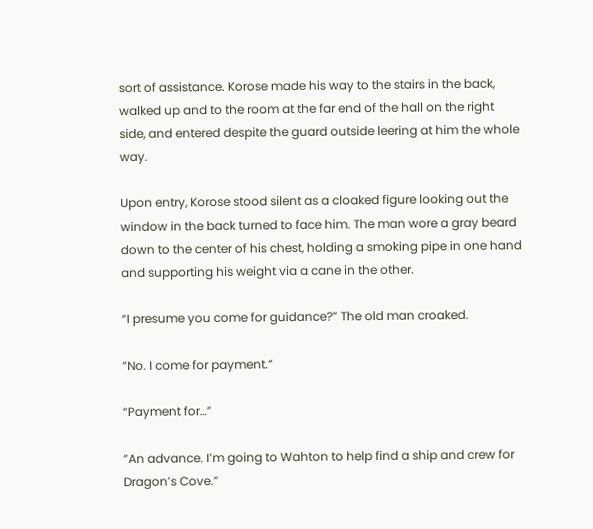sort of assistance. Korose made his way to the stairs in the back, walked up and to the room at the far end of the hall on the right side, and entered despite the guard outside leering at him the whole way.

Upon entry, Korose stood silent as a cloaked figure looking out the window in the back turned to face him. The man wore a gray beard down to the center of his chest, holding a smoking pipe in one hand and supporting his weight via a cane in the other.

“I presume you come for guidance?” The old man croaked.

”No. I come for payment.”

“Payment for…”

”An advance. I’m going to Wahton to help find a ship and crew for Dragon’s Cove.”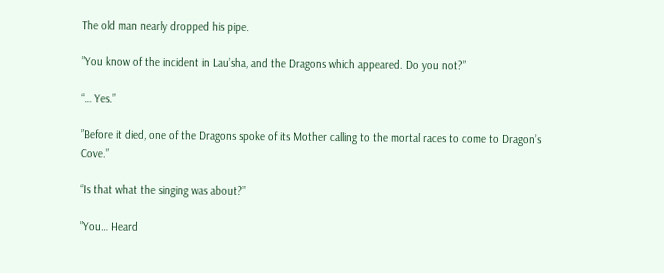The old man nearly dropped his pipe.

”You know of the incident in Lau’sha, and the Dragons which appeared. Do you not?”

“… Yes.”

”Before it died, one of the Dragons spoke of its Mother calling to the mortal races to come to Dragon’s Cove.”

“Is that what the singing was about?”

”You… Heard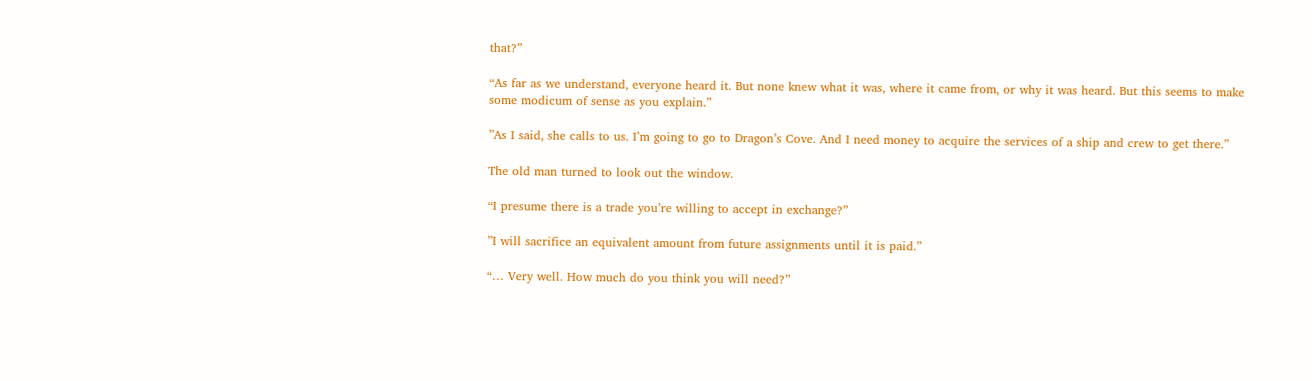that?”

“As far as we understand, everyone heard it. But none knew what it was, where it came from, or why it was heard. But this seems to make some modicum of sense as you explain.”

”As I said, she calls to us. I’m going to go to Dragon’s Cove. And I need money to acquire the services of a ship and crew to get there.”

The old man turned to look out the window.

“I presume there is a trade you’re willing to accept in exchange?”

”I will sacrifice an equivalent amount from future assignments until it is paid.”

“… Very well. How much do you think you will need?”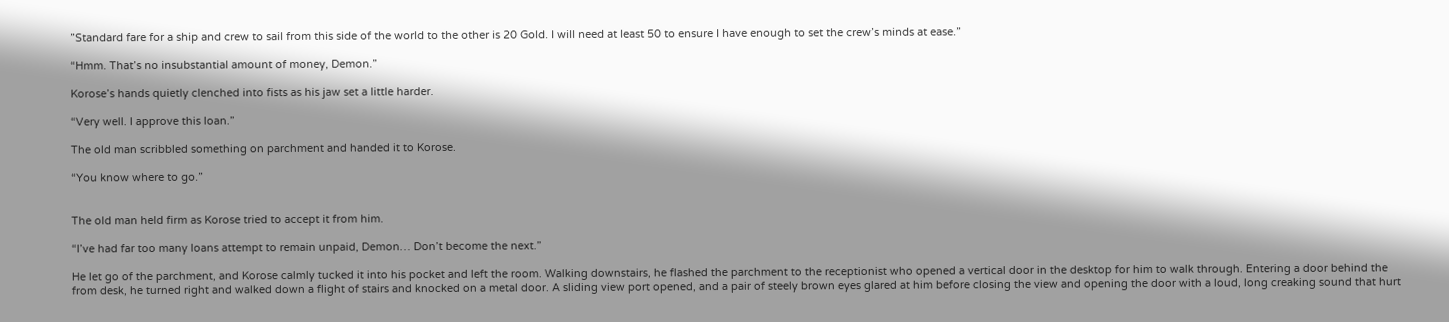”Standard fare for a ship and crew to sail from this side of the world to the other is 20 Gold. I will need at least 50 to ensure I have enough to set the crew’s minds at ease.”

“Hmm. That’s no insubstantial amount of money, Demon.”

Korose’s hands quietly clenched into fists as his jaw set a little harder.

“Very well. I approve this loan.”

The old man scribbled something on parchment and handed it to Korose.

“You know where to go.”


The old man held firm as Korose tried to accept it from him.

“I’ve had far too many loans attempt to remain unpaid, Demon… Don’t become the next.”

He let go of the parchment, and Korose calmly tucked it into his pocket and left the room. Walking downstairs, he flashed the parchment to the receptionist who opened a vertical door in the desktop for him to walk through. Entering a door behind the from desk, he turned right and walked down a flight of stairs and knocked on a metal door. A sliding view port opened, and a pair of steely brown eyes glared at him before closing the view and opening the door with a loud, long creaking sound that hurt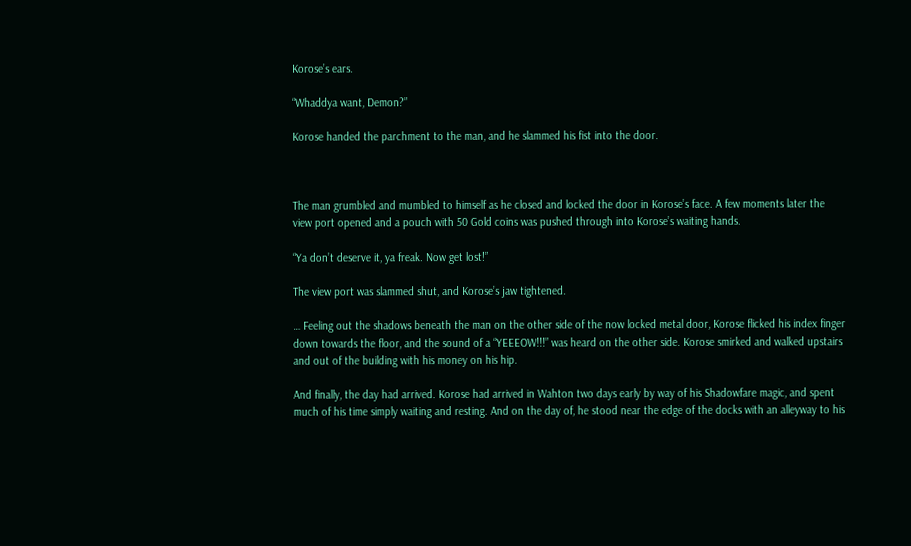Korose’s ears.

“Whaddya want, Demon?”

Korose handed the parchment to the man, and he slammed his fist into the door.



The man grumbled and mumbled to himself as he closed and locked the door in Korose’s face. A few moments later the view port opened and a pouch with 50 Gold coins was pushed through into Korose’s waiting hands.

“Ya don’t deserve it, ya freak. Now get lost!”

The view port was slammed shut, and Korose’s jaw tightened.

… Feeling out the shadows beneath the man on the other side of the now locked metal door, Korose flicked his index finger down towards the floor, and the sound of a “YEEEOW!!!” was heard on the other side. Korose smirked and walked upstairs and out of the building with his money on his hip.

And finally, the day had arrived. Korose had arrived in Wahton two days early by way of his Shadowfare magic, and spent much of his time simply waiting and resting. And on the day of, he stood near the edge of the docks with an alleyway to his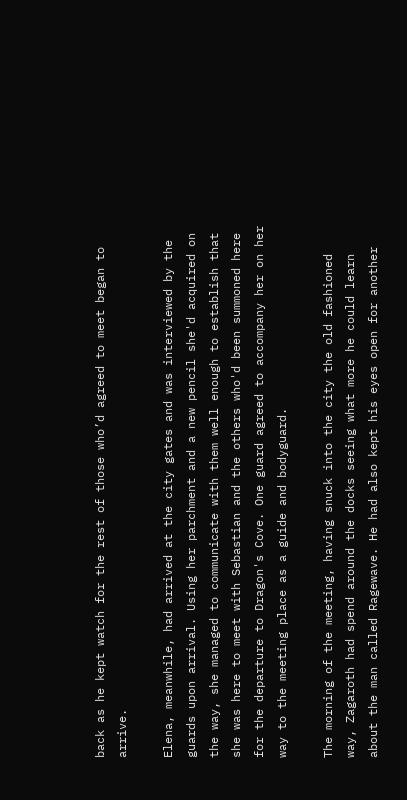back as he kept watch for the rest of those who’d agreed to meet began to arrive.

Elena, meanwhile, had arrived at the city gates and was interviewed by the guards upon arrival. Using her parchment and a new pencil she'd acquired on the way, she managed to communicate with them well enough to establish that she was here to meet with Sebastian and the others who'd been summoned here for the departure to Dragon's Cove. One guard agreed to accompany her on her way to the meeting place as a guide and bodyguard.

The morning of the meeting, having snuck into the city the old fashioned way, Zagaroth had spend around the docks seeing what more he could learn about the man called Ragewave. He had also kept his eyes open for another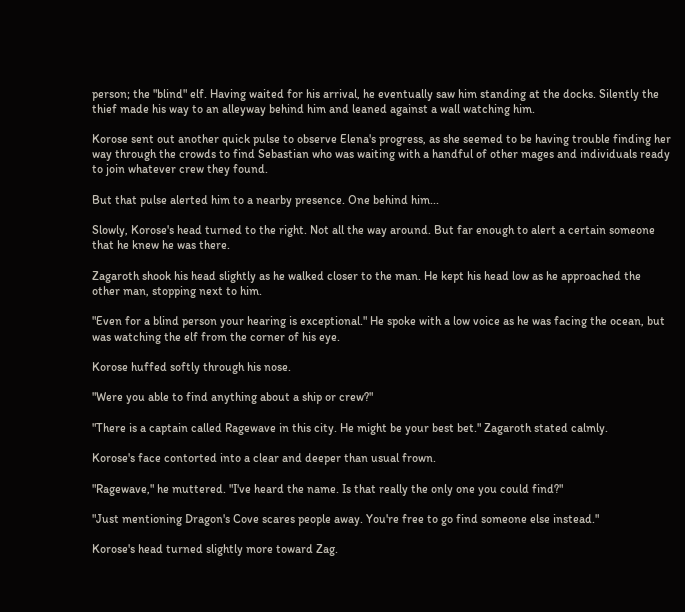person; the "blind" elf. Having waited for his arrival, he eventually saw him standing at the docks. Silently the thief made his way to an alleyway behind him and leaned against a wall watching him.

Korose sent out another quick pulse to observe Elena's progress, as she seemed to be having trouble finding her way through the crowds to find Sebastian who was waiting with a handful of other mages and individuals ready to join whatever crew they found.

But that pulse alerted him to a nearby presence. One behind him...

Slowly, Korose's head turned to the right. Not all the way around. But far enough to alert a certain someone that he knew he was there.

Zagaroth shook his head slightly as he walked closer to the man. He kept his head low as he approached the other man, stopping next to him.

"Even for a blind person your hearing is exceptional." He spoke with a low voice as he was facing the ocean, but was watching the elf from the corner of his eye.

Korose huffed softly through his nose.

"Were you able to find anything about a ship or crew?"

"There is a captain called Ragewave in this city. He might be your best bet." Zagaroth stated calmly.

Korose's face contorted into a clear and deeper than usual frown.

"Ragewave," he muttered. "I've heard the name. Is that really the only one you could find?"

"Just mentioning Dragon's Cove scares people away. You're free to go find someone else instead."

Korose's head turned slightly more toward Zag.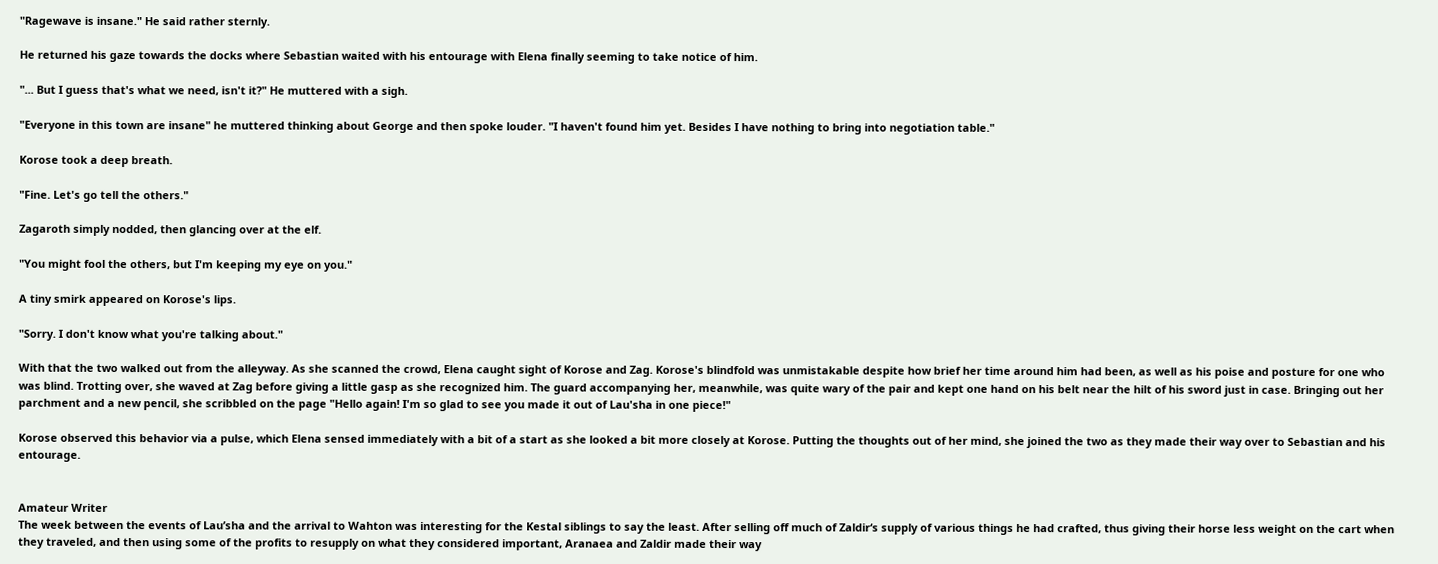"Ragewave is insane." He said rather sternly.

He returned his gaze towards the docks where Sebastian waited with his entourage with Elena finally seeming to take notice of him.

"... But I guess that's what we need, isn't it?" He muttered with a sigh.

"Everyone in this town are insane" he muttered thinking about George and then spoke louder. "I haven't found him yet. Besides I have nothing to bring into negotiation table."

Korose took a deep breath.

"Fine. Let's go tell the others."

Zagaroth simply nodded, then glancing over at the elf.

"You might fool the others, but I'm keeping my eye on you."

A tiny smirk appeared on Korose's lips.

"Sorry. I don't know what you're talking about."

With that the two walked out from the alleyway. As she scanned the crowd, Elena caught sight of Korose and Zag. Korose's blindfold was unmistakable despite how brief her time around him had been, as well as his poise and posture for one who was blind. Trotting over, she waved at Zag before giving a little gasp as she recognized him. The guard accompanying her, meanwhile, was quite wary of the pair and kept one hand on his belt near the hilt of his sword just in case. Bringing out her parchment and a new pencil, she scribbled on the page "Hello again! I'm so glad to see you made it out of Lau'sha in one piece!"

Korose observed this behavior via a pulse, which Elena sensed immediately with a bit of a start as she looked a bit more closely at Korose. Putting the thoughts out of her mind, she joined the two as they made their way over to Sebastian and his entourage.


Amateur Writer
The week between the events of Lau’sha and the arrival to Wahton was interesting for the Kestal siblings to say the least. After selling off much of Zaldir‘s supply of various things he had crafted, thus giving their horse less weight on the cart when they traveled, and then using some of the profits to resupply on what they considered important, Aranaea and Zaldir made their way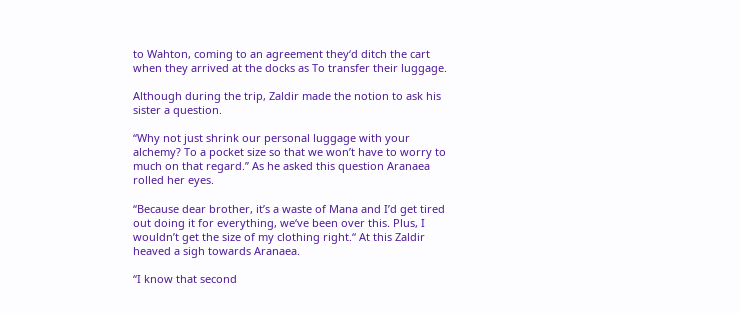to Wahton, coming to an agreement they‘d ditch the cart when they arrived at the docks as To transfer their luggage.

Although during the trip, Zaldir made the notion to ask his sister a question.

“Why not just shrink our personal luggage with your alchemy? To a pocket size so that we won’t have to worry to much on that regard.” As he asked this question Aranaea rolled her eyes.

“Because dear brother, it’s a waste of Mana and I’d get tired out doing it for everything, we‘ve been over this. Plus, I wouldn’t get the size of my clothing right.“ At this Zaldir heaved a sigh towards Aranaea.

“I know that second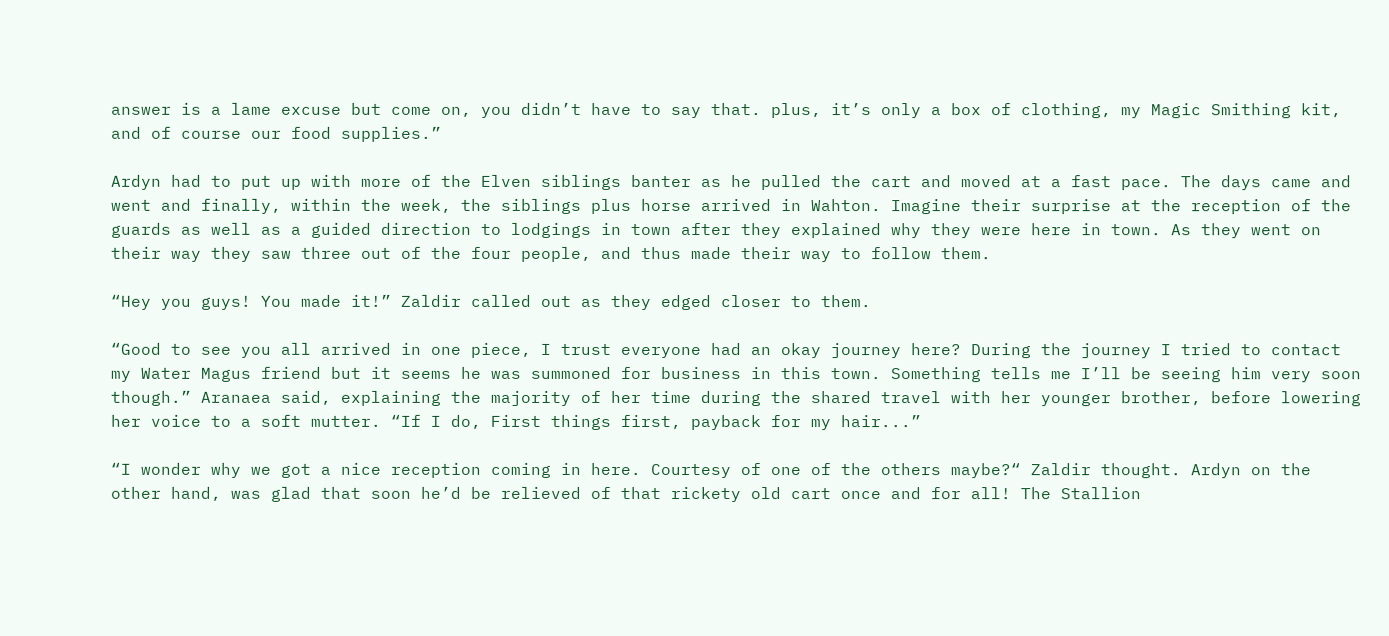answer is a lame excuse but come on, you didn’t have to say that. plus, it’s only a box of clothing, my Magic Smithing kit, and of course our food supplies.”

Ardyn had to put up with more of the Elven siblings banter as he pulled the cart and moved at a fast pace. The days came and went and finally, within the week, the siblings plus horse arrived in Wahton. Imagine their surprise at the reception of the guards as well as a guided direction to lodgings in town after they explained why they were here in town. As they went on their way they saw three out of the four people, and thus made their way to follow them.

“Hey you guys! You made it!” Zaldir called out as they edged closer to them.

“Good to see you all arrived in one piece, I trust everyone had an okay journey here? During the journey I tried to contact my Water Magus friend but it seems he was summoned for business in this town. Something tells me I’ll be seeing him very soon though.” Aranaea said, explaining the majority of her time during the shared travel with her younger brother, before lowering her voice to a soft mutter. “If I do, First things first, payback for my hair...”

“I wonder why we got a nice reception coming in here. Courtesy of one of the others maybe?“ Zaldir thought. Ardyn on the other hand, was glad that soon he’d be relieved of that rickety old cart once and for all! The Stallion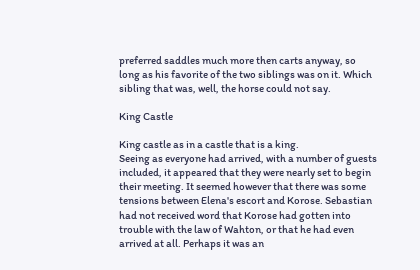preferred saddles much more then carts anyway, so long as his favorite of the two siblings was on it. Which sibling that was, well, the horse could not say.

King Castle

King castle as in a castle that is a king.
Seeing as everyone had arrived, with a number of guests included, it appeared that they were nearly set to begin their meeting. It seemed however that there was some tensions between Elena's escort and Korose. Sebastian had not received word that Korose had gotten into trouble with the law of Wahton, or that he had even arrived at all. Perhaps it was an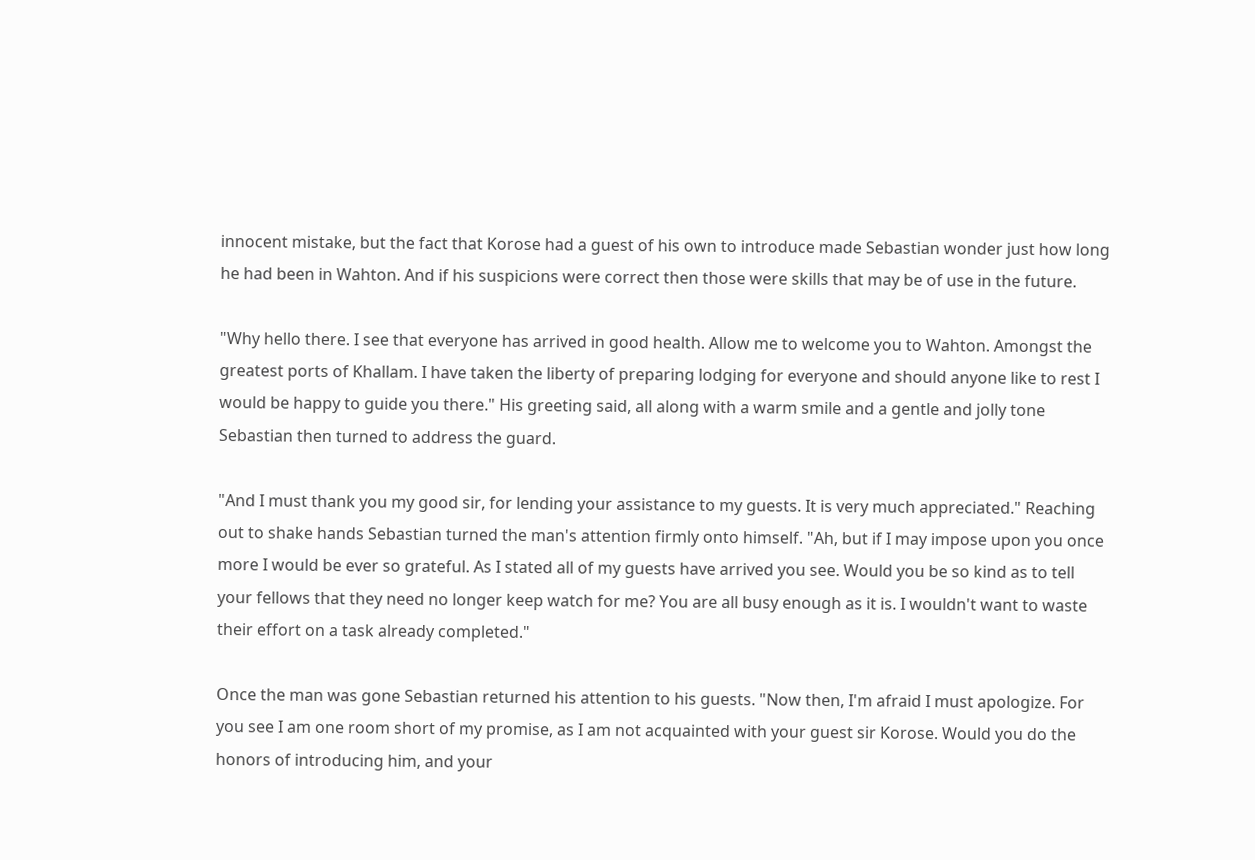innocent mistake, but the fact that Korose had a guest of his own to introduce made Sebastian wonder just how long he had been in Wahton. And if his suspicions were correct then those were skills that may be of use in the future.

"Why hello there. I see that everyone has arrived in good health. Allow me to welcome you to Wahton. Amongst the greatest ports of Khallam. I have taken the liberty of preparing lodging for everyone and should anyone like to rest I would be happy to guide you there." His greeting said, all along with a warm smile and a gentle and jolly tone Sebastian then turned to address the guard.

"And I must thank you my good sir, for lending your assistance to my guests. It is very much appreciated." Reaching out to shake hands Sebastian turned the man's attention firmly onto himself. "Ah, but if I may impose upon you once more I would be ever so grateful. As I stated all of my guests have arrived you see. Would you be so kind as to tell your fellows that they need no longer keep watch for me? You are all busy enough as it is. I wouldn't want to waste their effort on a task already completed."

Once the man was gone Sebastian returned his attention to his guests. "Now then, I'm afraid I must apologize. For you see I am one room short of my promise, as I am not acquainted with your guest sir Korose. Would you do the honors of introducing him, and your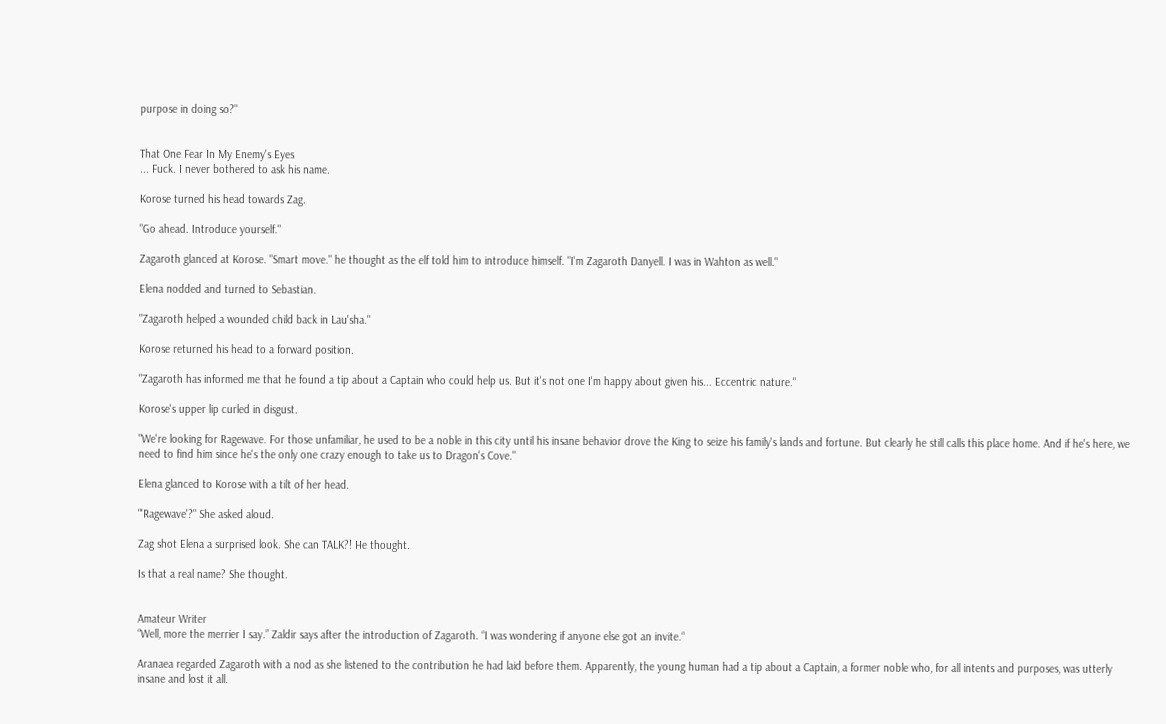purpose in doing so?"


That One Fear In My Enemy's Eyes
... Fuck. I never bothered to ask his name.

Korose turned his head towards Zag.

"Go ahead. Introduce yourself."

Zagaroth glanced at Korose. "Smart move." he thought as the elf told him to introduce himself. "I'm Zagaroth Danyell. I was in Wahton as well."

Elena nodded and turned to Sebastian.

"Zagaroth helped a wounded child back in Lau'sha."

Korose returned his head to a forward position.

"Zagaroth has informed me that he found a tip about a Captain who could help us. But it's not one I'm happy about given his... Eccentric nature."

Korose's upper lip curled in disgust.

"We're looking for Ragewave. For those unfamiliar, he used to be a noble in this city until his insane behavior drove the King to seize his family's lands and fortune. But clearly he still calls this place home. And if he's here, we need to find him since he's the only one crazy enough to take us to Dragon's Cove."

Elena glanced to Korose with a tilt of her head.

"'Ragewave'?" She asked aloud.

Zag shot Elena a surprised look. She can TALK?! He thought.

Is that a real name? She thought.


Amateur Writer
“Well, more the merrier I say.” Zaldir says after the introduction of Zagaroth. “I was wondering if anyone else got an invite.“

Aranaea regarded Zagaroth with a nod as she listened to the contribution he had laid before them. Apparently, the young human had a tip about a Captain, a former noble who, for all intents and purposes, was utterly insane and lost it all.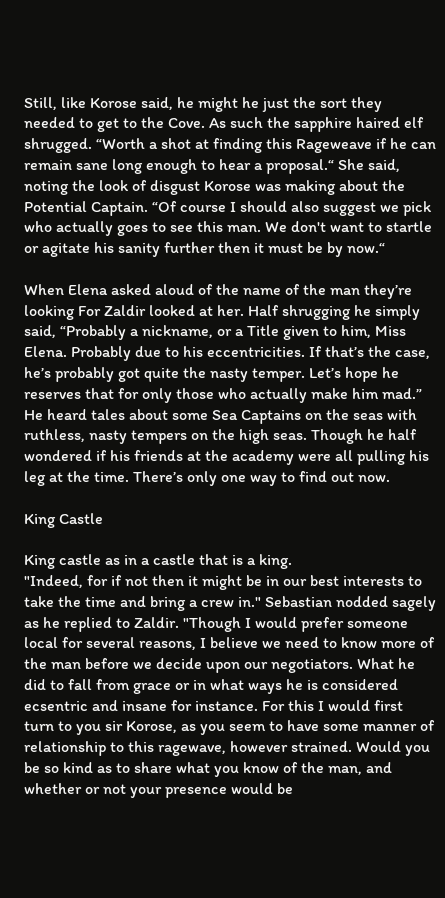Still, like Korose said, he might he just the sort they needed to get to the Cove. As such the sapphire haired elf shrugged. “Worth a shot at finding this Rageweave if he can remain sane long enough to hear a proposal.“ She said, noting the look of disgust Korose was making about the Potential Captain. “Of course I should also suggest we pick who actually goes to see this man. We don't want to startle or agitate his sanity further then it must be by now.“

When Elena asked aloud of the name of the man they’re looking For Zaldir looked at her. Half shrugging he simply said, “Probably a nickname, or a Title given to him, Miss Elena. Probably due to his eccentricities. If that’s the case, he’s probably got quite the nasty temper. Let’s hope he reserves that for only those who actually make him mad.” He heard tales about some Sea Captains on the seas with ruthless, nasty tempers on the high seas. Though he half wondered if his friends at the academy were all pulling his leg at the time. There’s only one way to find out now.

King Castle

King castle as in a castle that is a king.
"Indeed, for if not then it might be in our best interests to take the time and bring a crew in." Sebastian nodded sagely as he replied to Zaldir. "Though I would prefer someone local for several reasons, I believe we need to know more of the man before we decide upon our negotiators. What he did to fall from grace or in what ways he is considered ecsentric and insane for instance. For this I would first turn to you sir Korose, as you seem to have some manner of relationship to this ragewave, however strained. Would you be so kind as to share what you know of the man, and whether or not your presence would be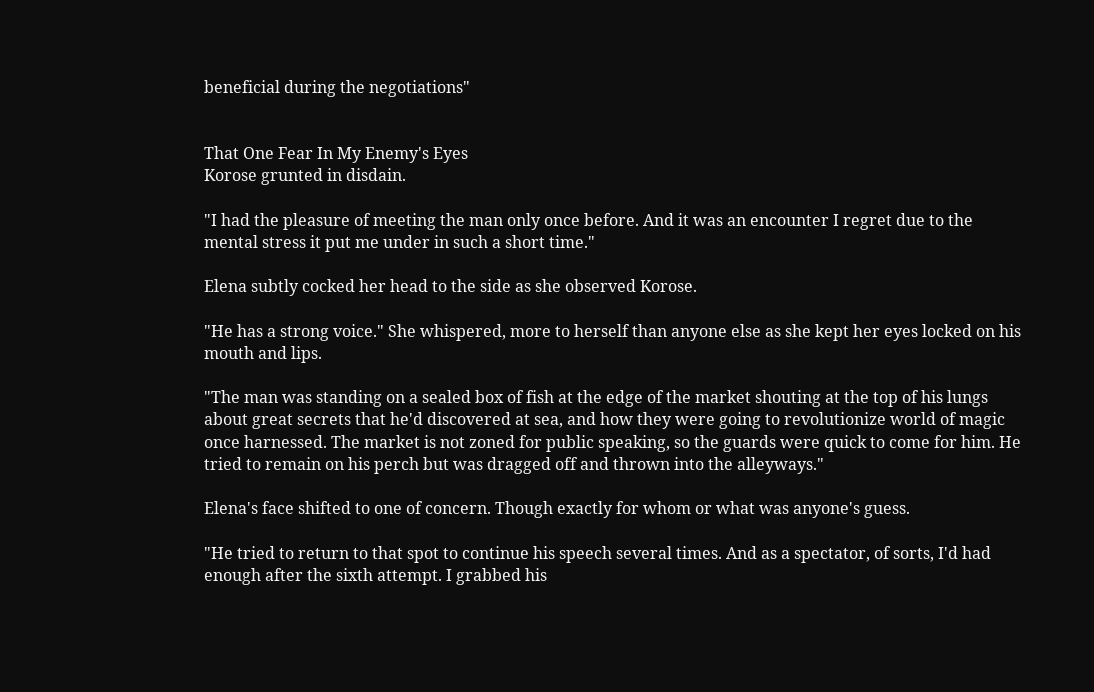beneficial during the negotiations"


That One Fear In My Enemy's Eyes
Korose grunted in disdain.

"I had the pleasure of meeting the man only once before. And it was an encounter I regret due to the mental stress it put me under in such a short time."

Elena subtly cocked her head to the side as she observed Korose.

"He has a strong voice." She whispered, more to herself than anyone else as she kept her eyes locked on his mouth and lips.

"The man was standing on a sealed box of fish at the edge of the market shouting at the top of his lungs about great secrets that he'd discovered at sea, and how they were going to revolutionize world of magic once harnessed. The market is not zoned for public speaking, so the guards were quick to come for him. He tried to remain on his perch but was dragged off and thrown into the alleyways."

Elena's face shifted to one of concern. Though exactly for whom or what was anyone's guess.

"He tried to return to that spot to continue his speech several times. And as a spectator, of sorts, I'd had enough after the sixth attempt. I grabbed his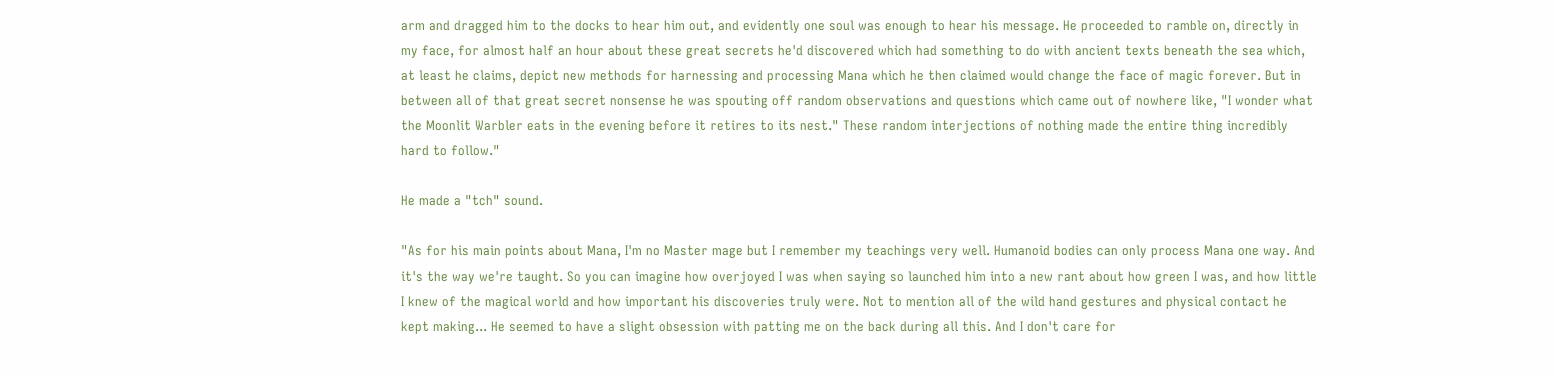arm and dragged him to the docks to hear him out, and evidently one soul was enough to hear his message. He proceeded to ramble on, directly in my face, for almost half an hour about these great secrets he'd discovered which had something to do with ancient texts beneath the sea which, at least he claims, depict new methods for harnessing and processing Mana which he then claimed would change the face of magic forever. But in between all of that great secret nonsense he was spouting off random observations and questions which came out of nowhere like, "I wonder what the Moonlit Warbler eats in the evening before it retires to its nest." These random interjections of nothing made the entire thing incredibly hard to follow."

He made a "tch" sound.

"As for his main points about Mana, I'm no Master mage but I remember my teachings very well. Humanoid bodies can only process Mana one way. And it's the way we're taught. So you can imagine how overjoyed I was when saying so launched him into a new rant about how green I was, and how little I knew of the magical world and how important his discoveries truly were. Not to mention all of the wild hand gestures and physical contact he kept making... He seemed to have a slight obsession with patting me on the back during all this. And I don't care for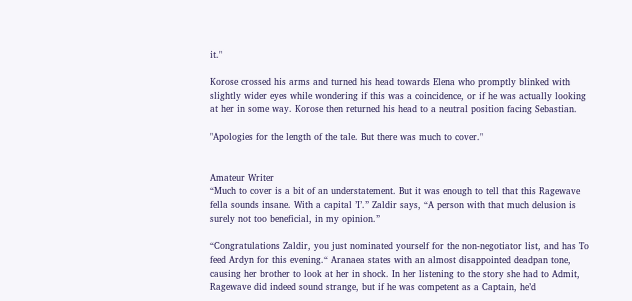it."

Korose crossed his arms and turned his head towards Elena who promptly blinked with slightly wider eyes while wondering if this was a coincidence, or if he was actually looking at her in some way. Korose then returned his head to a neutral position facing Sebastian.

"Apologies for the length of the tale. But there was much to cover."


Amateur Writer
“Much to cover is a bit of an understatement. But it was enough to tell that this Ragewave fella sounds insane. With a capital ’I’.” Zaldir says, “A person with that much delusion is surely not too beneficial, in my opinion.”

“Congratulations Zaldir, you just nominated yourself for the non-negotiator list, and has To feed Ardyn for this evening.“ Aranaea states with an almost disappointed deadpan tone, causing her brother to look at her in shock. In her listening to the story she had to Admit, Ragewave did indeed sound strange, but if he was competent as a Captain, he’d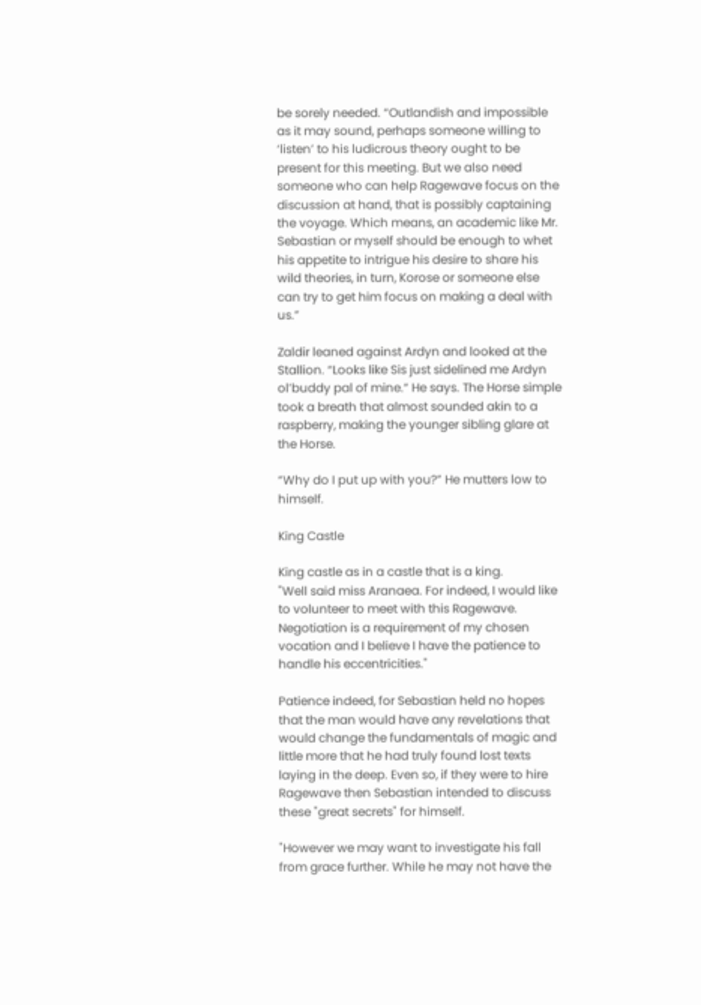be sorely needed. “Outlandish and impossible as it may sound, perhaps someone willing to ‘listen’ to his ludicrous theory ought to be present for this meeting. But we also need someone who can help Ragewave focus on the discussion at hand, that is possibly captaining the voyage. Which means, an academic like Mr. Sebastian or myself should be enough to whet his appetite to intrigue his desire to share his wild theories, in turn, Korose or someone else can try to get him focus on making a deal with us.”

Zaldir leaned against Ardyn and looked at the Stallion. “Looks like Sis just sidelined me Ardyn ol’buddy pal of mine.“ He says. The Horse simple took a breath that almost sounded akin to a raspberry, making the younger sibling glare at the Horse.

“Why do I put up with you?” He mutters low to himself.

King Castle

King castle as in a castle that is a king.
"Well said miss Aranaea. For indeed, I would like to volunteer to meet with this Ragewave. Negotiation is a requirement of my chosen vocation and I believe I have the patience to handle his eccentricities."

Patience indeed, for Sebastian held no hopes that the man would have any revelations that would change the fundamentals of magic and little more that he had truly found lost texts laying in the deep. Even so, if they were to hire Ragewave then Sebastian intended to discuss these "great secrets" for himself.

"However we may want to investigate his fall from grace further. While he may not have the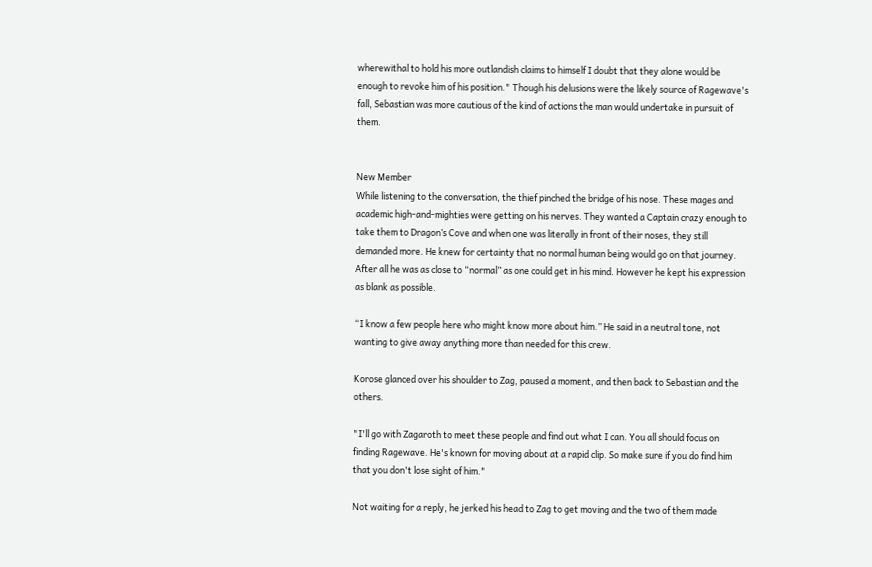wherewithal to hold his more outlandish claims to himself I doubt that they alone would be enough to revoke him of his position." Though his delusions were the likely source of Ragewave's fall, Sebastian was more cautious of the kind of actions the man would undertake in pursuit of them.


New Member
While listening to the conversation, the thief pinched the bridge of his nose. These mages and academic high-and-mighties were getting on his nerves. They wanted a Captain crazy enough to take them to Dragon’s Cove and when one was literally in front of their noses, they still demanded more. He knew for certainty that no normal human being would go on that journey. After all he was as close to “normal” as one could get in his mind. However he kept his expression as blank as possible.

“I know a few people here who might know more about him.” He said in a neutral tone, not wanting to give away anything more than needed for this crew.

Korose glanced over his shoulder to Zag, paused a moment, and then back to Sebastian and the others.

"I'll go with Zagaroth to meet these people and find out what I can. You all should focus on finding Ragewave. He's known for moving about at a rapid clip. So make sure if you do find him that you don't lose sight of him."

Not waiting for a reply, he jerked his head to Zag to get moving and the two of them made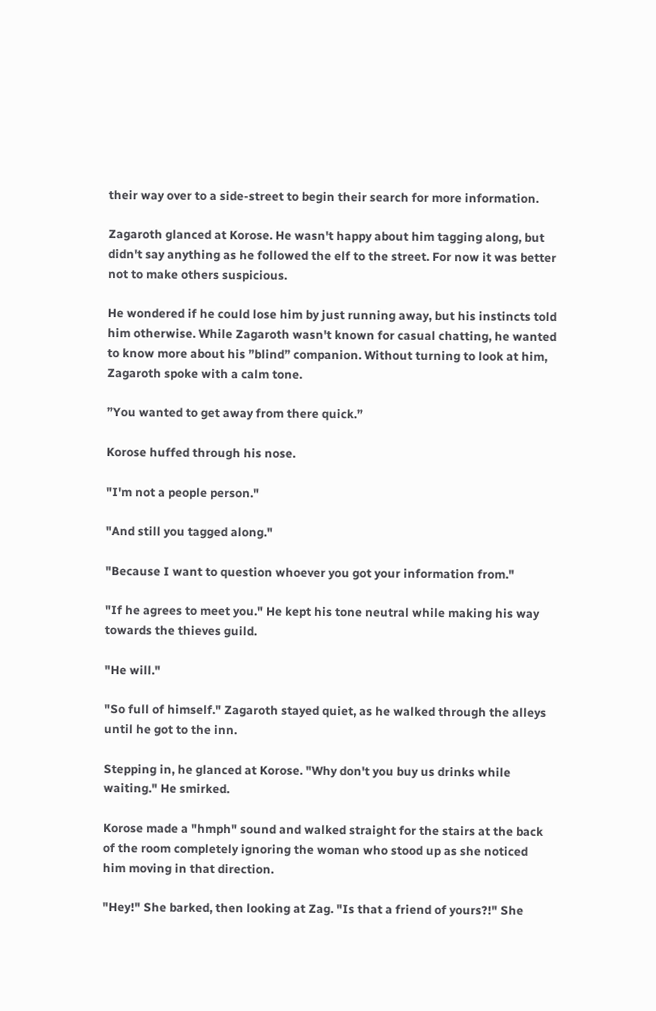their way over to a side-street to begin their search for more information.

Zagaroth glanced at Korose. He wasn't happy about him tagging along, but didn't say anything as he followed the elf to the street. For now it was better not to make others suspicious.

He wondered if he could lose him by just running away, but his instincts told him otherwise. While Zagaroth wasn't known for casual chatting, he wanted to know more about his ”blind” companion. Without turning to look at him, Zagaroth spoke with a calm tone.

”You wanted to get away from there quick.”

Korose huffed through his nose.

"I'm not a people person."

"And still you tagged along."

"Because I want to question whoever you got your information from."

"If he agrees to meet you." He kept his tone neutral while making his way towards the thieves guild.

"He will."

"So full of himself." Zagaroth stayed quiet, as he walked through the alleys until he got to the inn.

Stepping in, he glanced at Korose. "Why don't you buy us drinks while waiting." He smirked.

Korose made a "hmph" sound and walked straight for the stairs at the back of the room completely ignoring the woman who stood up as she noticed him moving in that direction.

"Hey!" She barked, then looking at Zag. "Is that a friend of yours?!" She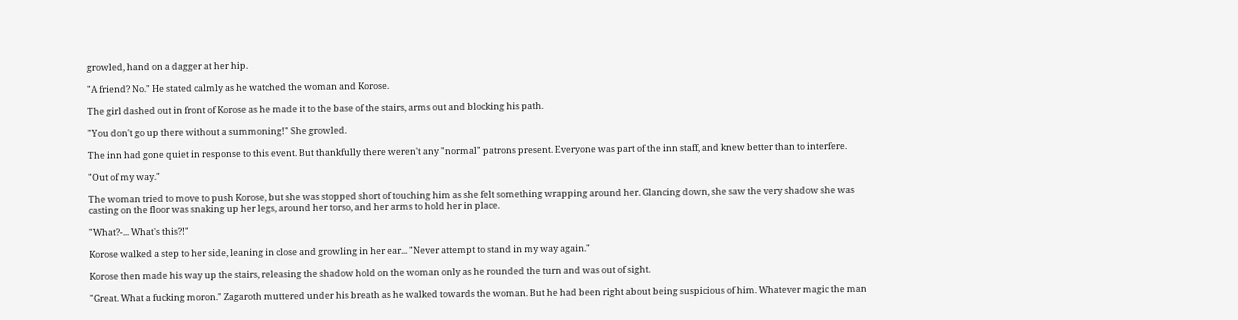growled, hand on a dagger at her hip.

"A friend? No." He stated calmly as he watched the woman and Korose.

The girl dashed out in front of Korose as he made it to the base of the stairs, arms out and blocking his path.

"You don't go up there without a summoning!" She growled.

The inn had gone quiet in response to this event. But thankfully there weren't any "normal" patrons present. Everyone was part of the inn staff, and knew better than to interfere.

"Out of my way."

The woman tried to move to push Korose, but she was stopped short of touching him as she felt something wrapping around her. Glancing down, she saw the very shadow she was casting on the floor was snaking up her legs, around her torso, and her arms to hold her in place.

"What?-... What's this?!"

Korose walked a step to her side, leaning in close and growling in her ear... "Never attempt to stand in my way again."

Korose then made his way up the stairs, releasing the shadow hold on the woman only as he rounded the turn and was out of sight.

"Great. What a fucking moron." Zagaroth muttered under his breath as he walked towards the woman. But he had been right about being suspicious of him. Whatever magic the man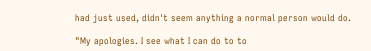had just used, didn't seem anything a normal person would do.

"My apologies. I see what I can do to to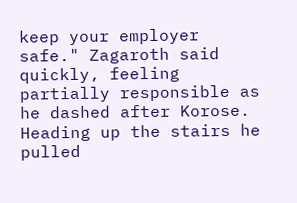keep your employer safe." Zagaroth said quickly, feeling partially responsible as he dashed after Korose. Heading up the stairs he pulled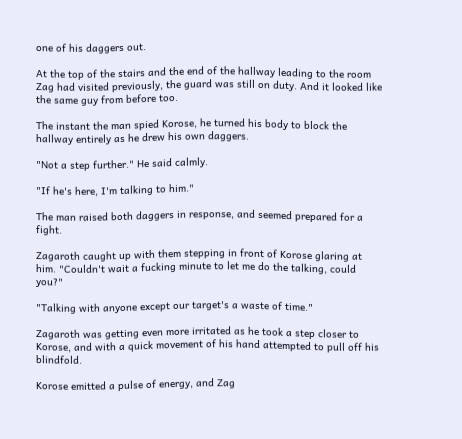one of his daggers out.

At the top of the stairs and the end of the hallway leading to the room Zag had visited previously, the guard was still on duty. And it looked like the same guy from before too.

The instant the man spied Korose, he turned his body to block the hallway entirely as he drew his own daggers.

"Not a step further." He said calmly.

"If he's here, I'm talking to him."

The man raised both daggers in response, and seemed prepared for a fight.

Zagaroth caught up with them stepping in front of Korose glaring at him. "Couldn't wait a fucking minute to let me do the talking, could you?"

"Talking with anyone except our target's a waste of time."

Zagaroth was getting even more irritated as he took a step closer to Korose, and with a quick movement of his hand attempted to pull off his blindfold.

Korose emitted a pulse of energy, and Zag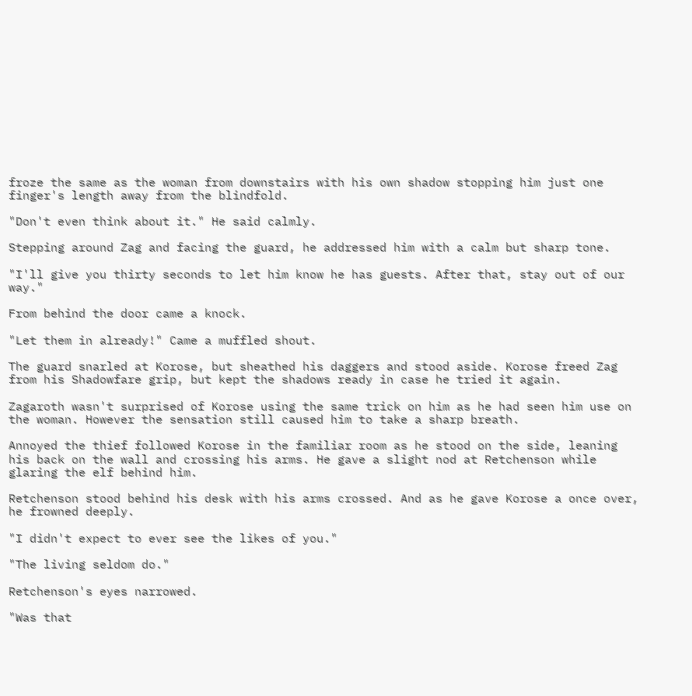froze the same as the woman from downstairs with his own shadow stopping him just one finger's length away from the blindfold.

"Don't even think about it." He said calmly.

Stepping around Zag and facing the guard, he addressed him with a calm but sharp tone.

"I'll give you thirty seconds to let him know he has guests. After that, stay out of our way."

From behind the door came a knock.

"Let them in already!" Came a muffled shout.

The guard snarled at Korose, but sheathed his daggers and stood aside. Korose freed Zag from his Shadowfare grip, but kept the shadows ready in case he tried it again.

Zagaroth wasn't surprised of Korose using the same trick on him as he had seen him use on the woman. However the sensation still caused him to take a sharp breath.

Annoyed the thief followed Korose in the familiar room as he stood on the side, leaning his back on the wall and crossing his arms. He gave a slight nod at Retchenson while glaring the elf behind him.

Retchenson stood behind his desk with his arms crossed. And as he gave Korose a once over, he frowned deeply.

"I didn't expect to ever see the likes of you."

"The living seldom do."

Retchenson's eyes narrowed.

"Was that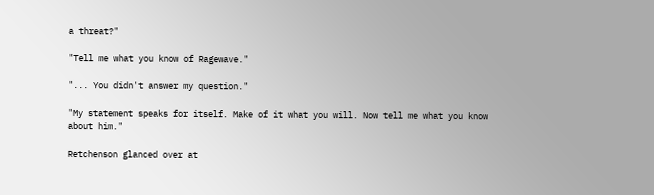a threat?"

"Tell me what you know of Ragewave."

"... You didn't answer my question."

"My statement speaks for itself. Make of it what you will. Now tell me what you know about him."

Retchenson glanced over at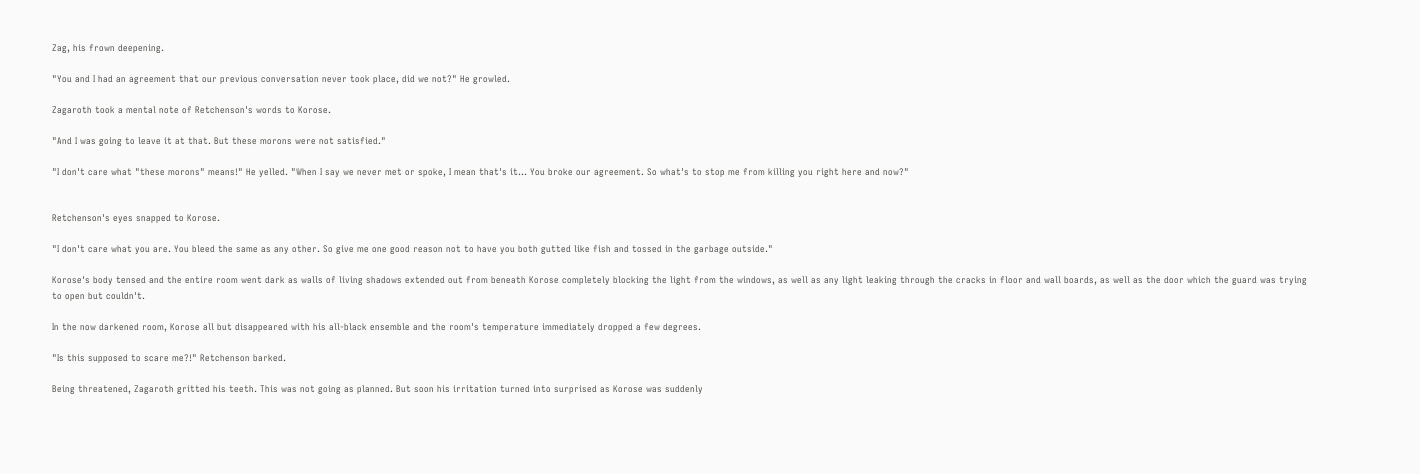Zag, his frown deepening.

"You and I had an agreement that our previous conversation never took place, did we not?" He growled.

Zagaroth took a mental note of Retchenson's words to Korose.

"And I was going to leave it at that. But these morons were not satisfied."

"I don't care what "these morons" means!" He yelled. "When I say we never met or spoke, I mean that's it... You broke our agreement. So what's to stop me from killing you right here and now?"


Retchenson's eyes snapped to Korose.

"I don't care what you are. You bleed the same as any other. So give me one good reason not to have you both gutted like fish and tossed in the garbage outside."

Korose's body tensed and the entire room went dark as walls of living shadows extended out from beneath Korose completely blocking the light from the windows, as well as any light leaking through the cracks in floor and wall boards, as well as the door which the guard was trying to open but couldn't.

In the now darkened room, Korose all but disappeared with his all-black ensemble and the room's temperature immediately dropped a few degrees.

"Is this supposed to scare me?!" Retchenson barked.

Being threatened, Zagaroth gritted his teeth. This was not going as planned. But soon his irritation turned into surprised as Korose was suddenly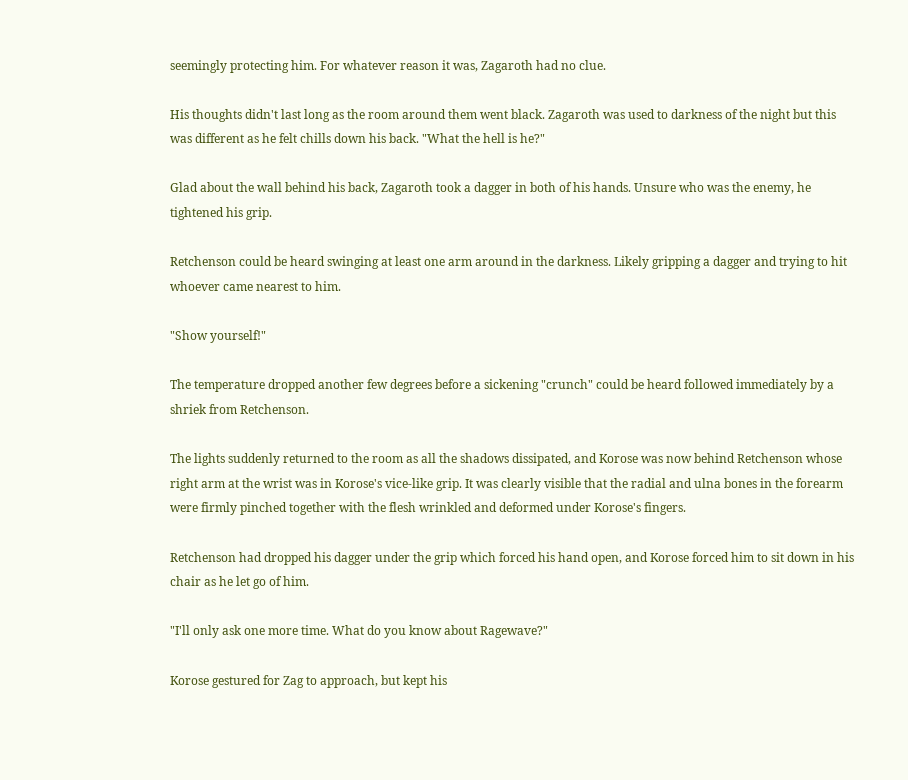seemingly protecting him. For whatever reason it was, Zagaroth had no clue.

His thoughts didn't last long as the room around them went black. Zagaroth was used to darkness of the night but this was different as he felt chills down his back. "What the hell is he?"

Glad about the wall behind his back, Zagaroth took a dagger in both of his hands. Unsure who was the enemy, he tightened his grip.

Retchenson could be heard swinging at least one arm around in the darkness. Likely gripping a dagger and trying to hit whoever came nearest to him.

"Show yourself!"

The temperature dropped another few degrees before a sickening "crunch" could be heard followed immediately by a shriek from Retchenson.

The lights suddenly returned to the room as all the shadows dissipated, and Korose was now behind Retchenson whose right arm at the wrist was in Korose's vice-like grip. It was clearly visible that the radial and ulna bones in the forearm were firmly pinched together with the flesh wrinkled and deformed under Korose's fingers.

Retchenson had dropped his dagger under the grip which forced his hand open, and Korose forced him to sit down in his chair as he let go of him.

"I'll only ask one more time. What do you know about Ragewave?"

Korose gestured for Zag to approach, but kept his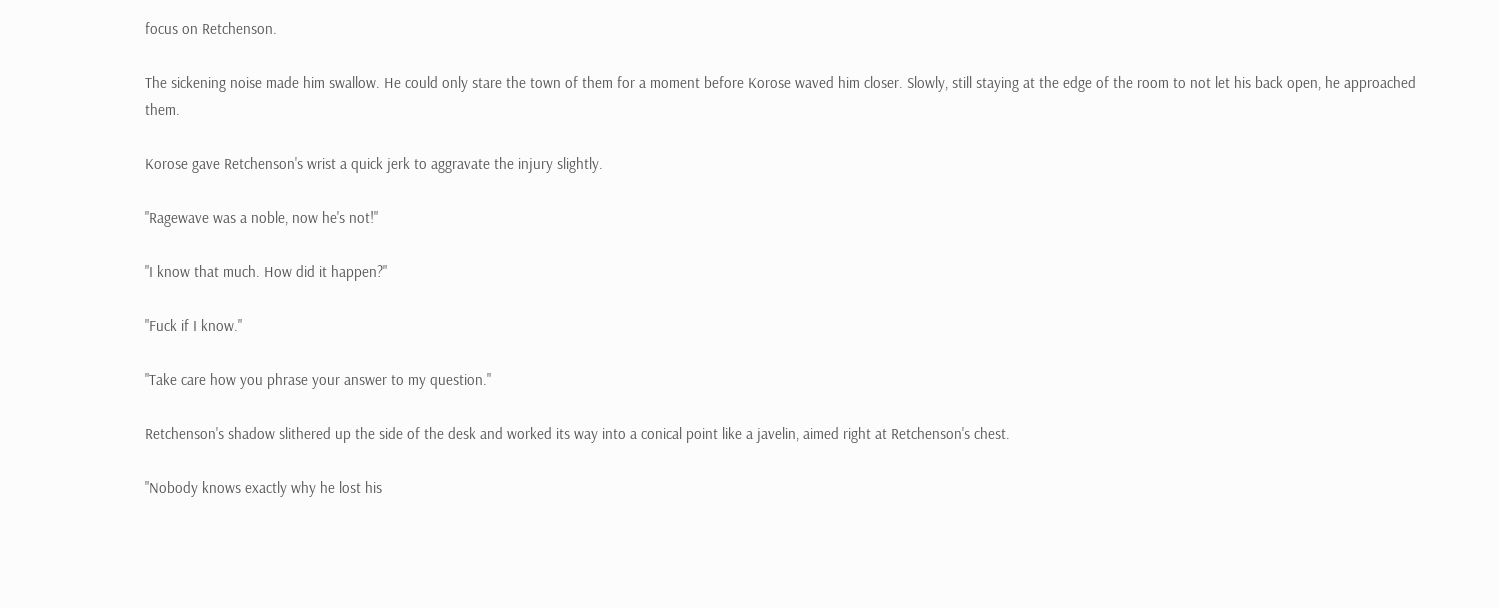focus on Retchenson.

The sickening noise made him swallow. He could only stare the town of them for a moment before Korose waved him closer. Slowly, still staying at the edge of the room to not let his back open, he approached them.

Korose gave Retchenson's wrist a quick jerk to aggravate the injury slightly.

"Ragewave was a noble, now he's not!"

"I know that much. How did it happen?"

"Fuck if I know."

"Take care how you phrase your answer to my question."

Retchenson's shadow slithered up the side of the desk and worked its way into a conical point like a javelin, aimed right at Retchenson's chest.

"Nobody knows exactly why he lost his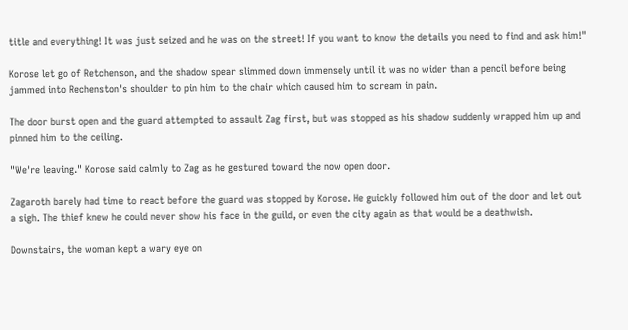title and everything! It was just seized and he was on the street! If you want to know the details you need to find and ask him!"

Korose let go of Retchenson, and the shadow spear slimmed down immensely until it was no wider than a pencil before being jammed into Rechenston's shoulder to pin him to the chair which caused him to scream in pain.

The door burst open and the guard attempted to assault Zag first, but was stopped as his shadow suddenly wrapped him up and pinned him to the ceiling.

"We're leaving." Korose said calmly to Zag as he gestured toward the now open door.

Zagaroth barely had time to react before the guard was stopped by Korose. He guickly followed him out of the door and let out a sigh. The thief knew he could never show his face in the guild, or even the city again as that would be a deathwish.

Downstairs, the woman kept a wary eye on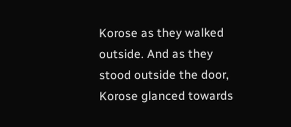Korose as they walked outside. And as they stood outside the door, Korose glanced towards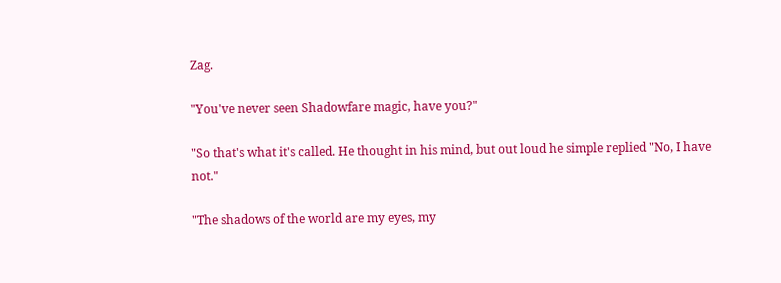Zag.

"You've never seen Shadowfare magic, have you?"

"So that's what it's called. He thought in his mind, but out loud he simple replied "No, I have not."

"The shadows of the world are my eyes, my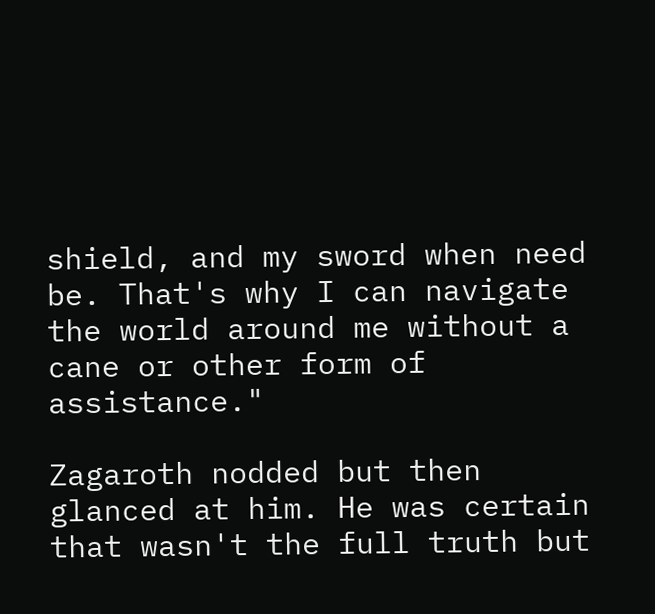shield, and my sword when need be. That's why I can navigate the world around me without a cane or other form of assistance."

Zagaroth nodded but then glanced at him. He was certain that wasn't the full truth but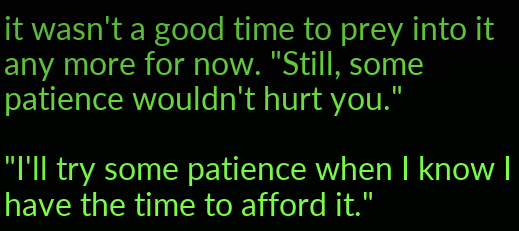it wasn't a good time to prey into it any more for now. "Still, some patience wouldn't hurt you."

"I'll try some patience when I know I have the time to afford it."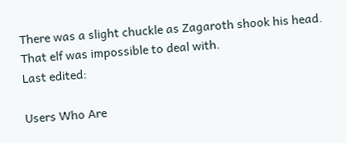There was a slight chuckle as Zagaroth shook his head. That elf was impossible to deal with.
Last edited:

Users Who Are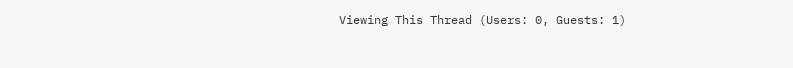Viewing This Thread (Users: 0, Guests: 1)